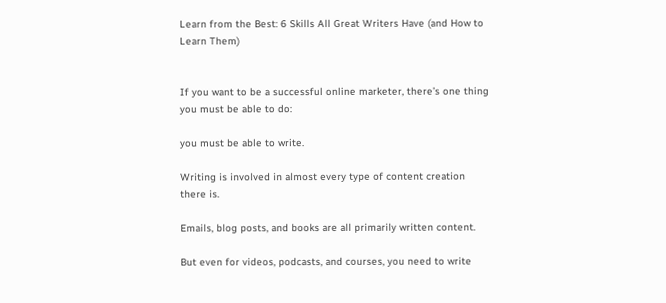Learn from the Best: 6 Skills All Great Writers Have (and How to Learn Them)


If you want to be a successful online marketer, there’s one thing you must be able to do:

you must be able to write.

Writing is involved in almost every type of content creation there is.

Emails, blog posts, and books are all primarily written content.

But even for videos, podcasts, and courses, you need to write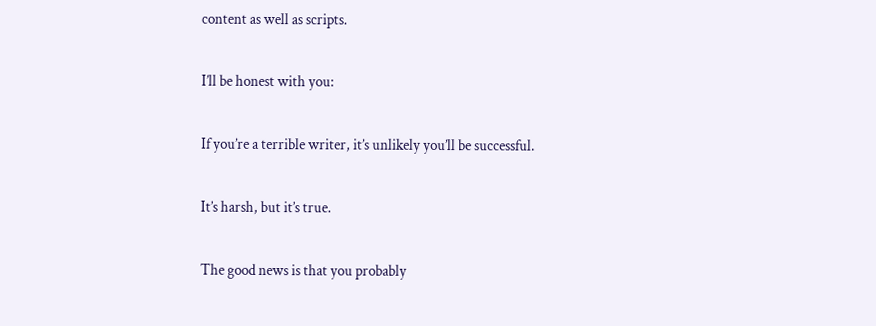content as well as scripts.

I’ll be honest with you:

If you’re a terrible writer, it’s unlikely you’ll be successful.

It’s harsh, but it’s true.

The good news is that you probably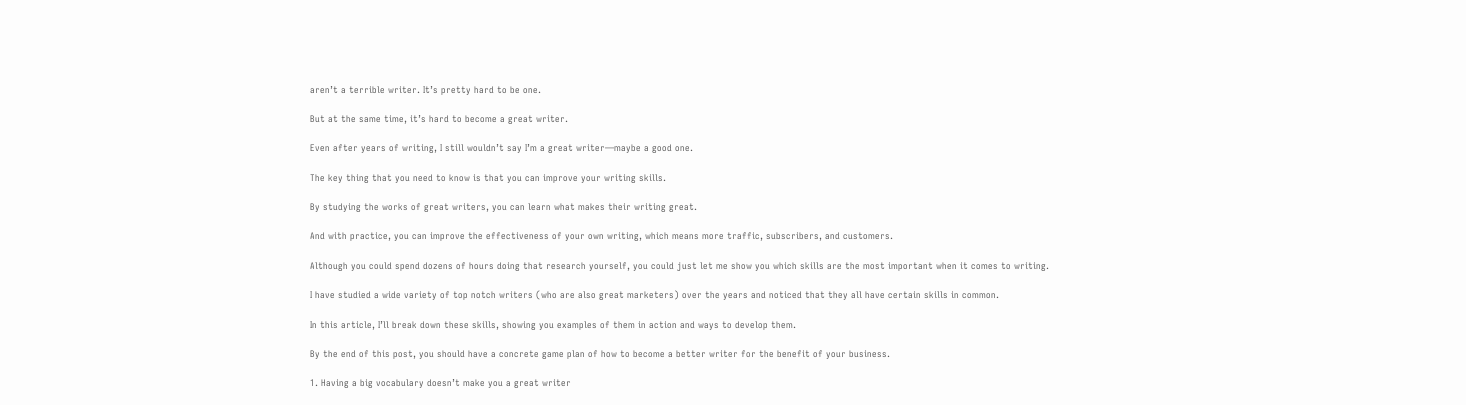aren’t a terrible writer. It’s pretty hard to be one.

But at the same time, it’s hard to become a great writer.

Even after years of writing, I still wouldn’t say I’m a great writer—maybe a good one.

The key thing that you need to know is that you can improve your writing skills.

By studying the works of great writers, you can learn what makes their writing great.

And with practice, you can improve the effectiveness of your own writing, which means more traffic, subscribers, and customers.

Although you could spend dozens of hours doing that research yourself, you could just let me show you which skills are the most important when it comes to writing.

I have studied a wide variety of top notch writers (who are also great marketers) over the years and noticed that they all have certain skills in common.

In this article, I’ll break down these skills, showing you examples of them in action and ways to develop them.

By the end of this post, you should have a concrete game plan of how to become a better writer for the benefit of your business.

1. Having a big vocabulary doesn’t make you a great writer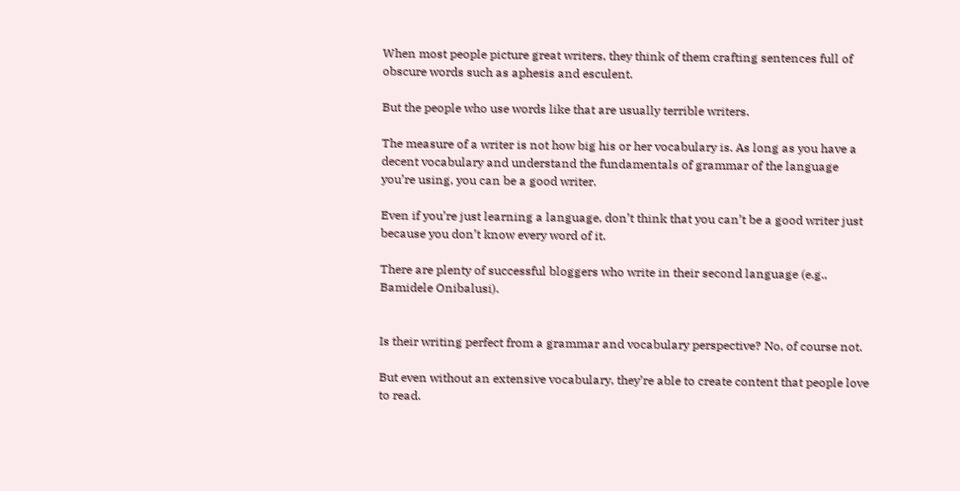When most people picture great writers, they think of them crafting sentences full of obscure words such as aphesis and esculent.

But the people who use words like that are usually terrible writers.

The measure of a writer is not how big his or her vocabulary is. As long as you have a decent vocabulary and understand the fundamentals of grammar of the language you’re using, you can be a good writer.

Even if you’re just learning a language, don’t think that you can’t be a good writer just because you don’t know every word of it.

There are plenty of successful bloggers who write in their second language (e.g., Bamidele Onibalusi).


Is their writing perfect from a grammar and vocabulary perspective? No, of course not.

But even without an extensive vocabulary, they’re able to create content that people love to read.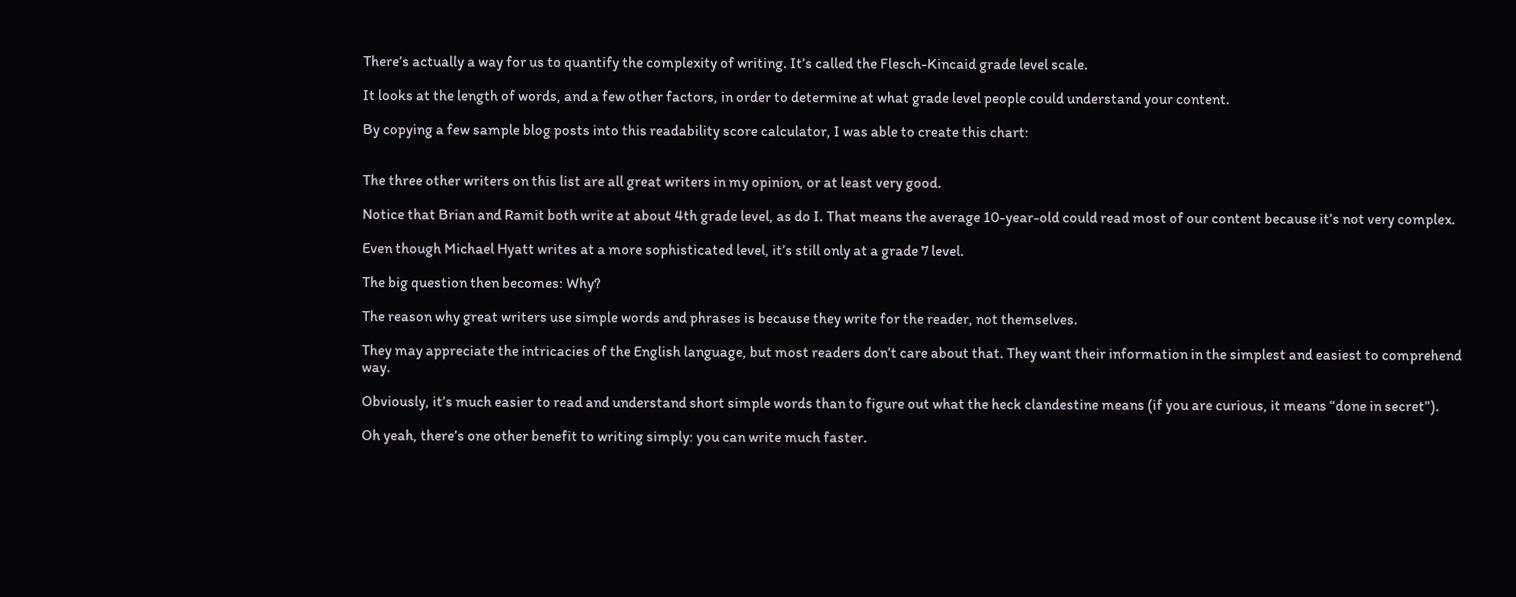There’s actually a way for us to quantify the complexity of writing. It’s called the Flesch-Kincaid grade level scale.

It looks at the length of words, and a few other factors, in order to determine at what grade level people could understand your content.

By copying a few sample blog posts into this readability score calculator, I was able to create this chart:


The three other writers on this list are all great writers in my opinion, or at least very good.

Notice that Brian and Ramit both write at about 4th grade level, as do I. That means the average 10-year-old could read most of our content because it’s not very complex.

Even though Michael Hyatt writes at a more sophisticated level, it’s still only at a grade 7 level.

The big question then becomes: Why?

The reason why great writers use simple words and phrases is because they write for the reader, not themselves.

They may appreciate the intricacies of the English language, but most readers don’t care about that. They want their information in the simplest and easiest to comprehend way.

Obviously, it’s much easier to read and understand short simple words than to figure out what the heck clandestine means (if you are curious, it means “done in secret”).

Oh yeah, there’s one other benefit to writing simply: you can write much faster.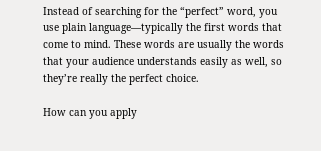Instead of searching for the “perfect” word, you use plain language—typically the first words that come to mind. These words are usually the words that your audience understands easily as well, so they’re really the perfect choice.

How can you apply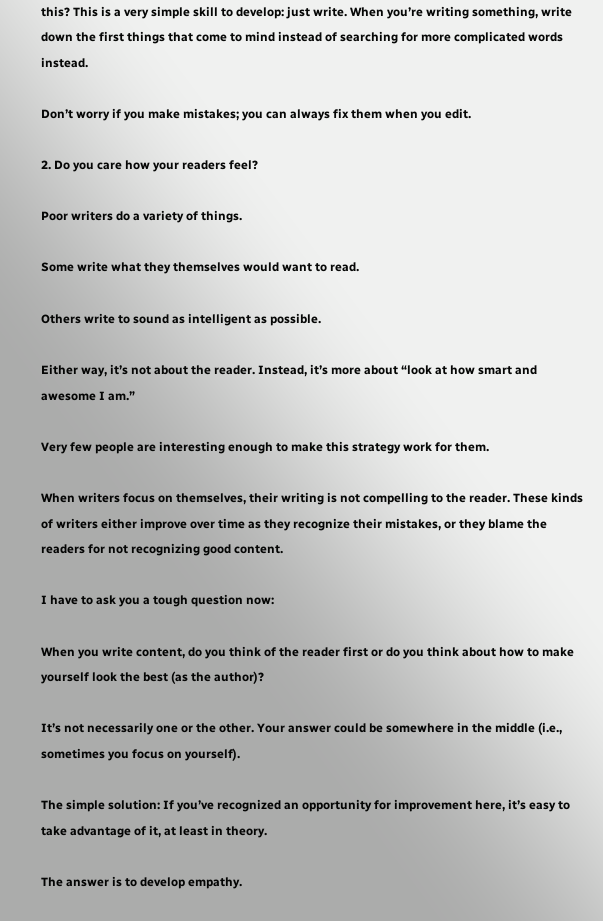this? This is a very simple skill to develop: just write. When you’re writing something, write down the first things that come to mind instead of searching for more complicated words instead.

Don’t worry if you make mistakes; you can always fix them when you edit.

2. Do you care how your readers feel?

Poor writers do a variety of things.

Some write what they themselves would want to read.

Others write to sound as intelligent as possible.

Either way, it’s not about the reader. Instead, it’s more about “look at how smart and awesome I am.”

Very few people are interesting enough to make this strategy work for them.

When writers focus on themselves, their writing is not compelling to the reader. These kinds of writers either improve over time as they recognize their mistakes, or they blame the readers for not recognizing good content.

I have to ask you a tough question now:

When you write content, do you think of the reader first or do you think about how to make yourself look the best (as the author)?

It’s not necessarily one or the other. Your answer could be somewhere in the middle (i.e., sometimes you focus on yourself).

The simple solution: If you’ve recognized an opportunity for improvement here, it’s easy to take advantage of it, at least in theory.

The answer is to develop empathy.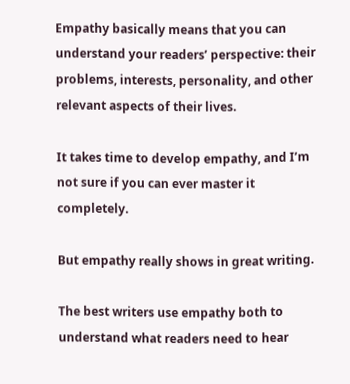Empathy basically means that you can understand your readers’ perspective: their problems, interests, personality, and other relevant aspects of their lives.

It takes time to develop empathy, and I’m not sure if you can ever master it completely.

But empathy really shows in great writing.

The best writers use empathy both to understand what readers need to hear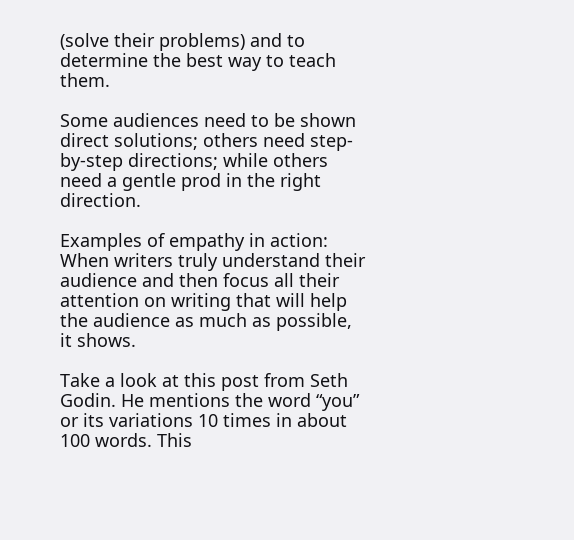(solve their problems) and to determine the best way to teach them.

Some audiences need to be shown direct solutions; others need step-by-step directions; while others need a gentle prod in the right direction.

Examples of empathy in action: When writers truly understand their audience and then focus all their attention on writing that will help the audience as much as possible, it shows.

Take a look at this post from Seth Godin. He mentions the word “you” or its variations 10 times in about 100 words. This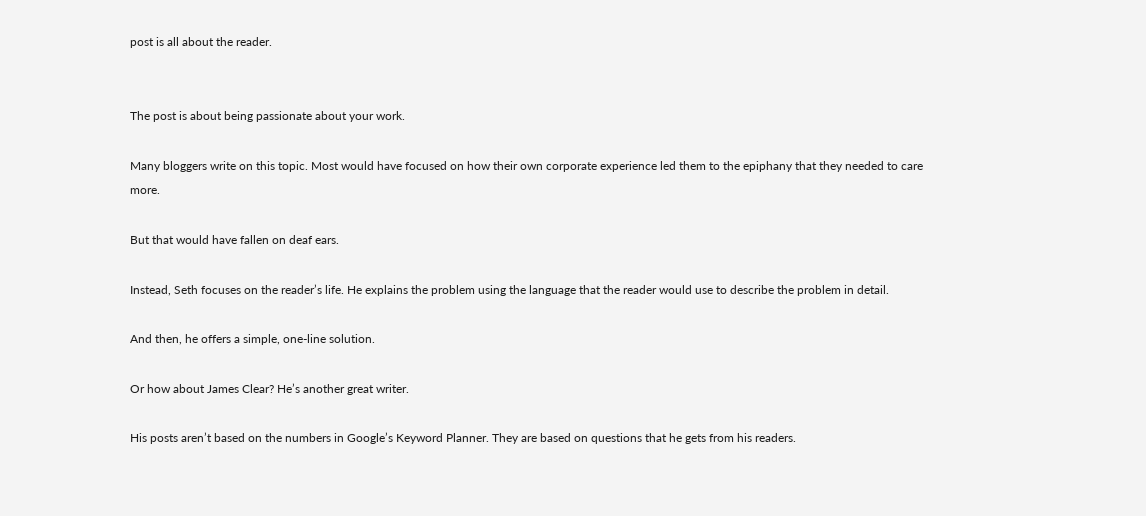post is all about the reader.


The post is about being passionate about your work.

Many bloggers write on this topic. Most would have focused on how their own corporate experience led them to the epiphany that they needed to care more.

But that would have fallen on deaf ears.

Instead, Seth focuses on the reader’s life. He explains the problem using the language that the reader would use to describe the problem in detail.

And then, he offers a simple, one-line solution.

Or how about James Clear? He’s another great writer.

His posts aren’t based on the numbers in Google’s Keyword Planner. They are based on questions that he gets from his readers.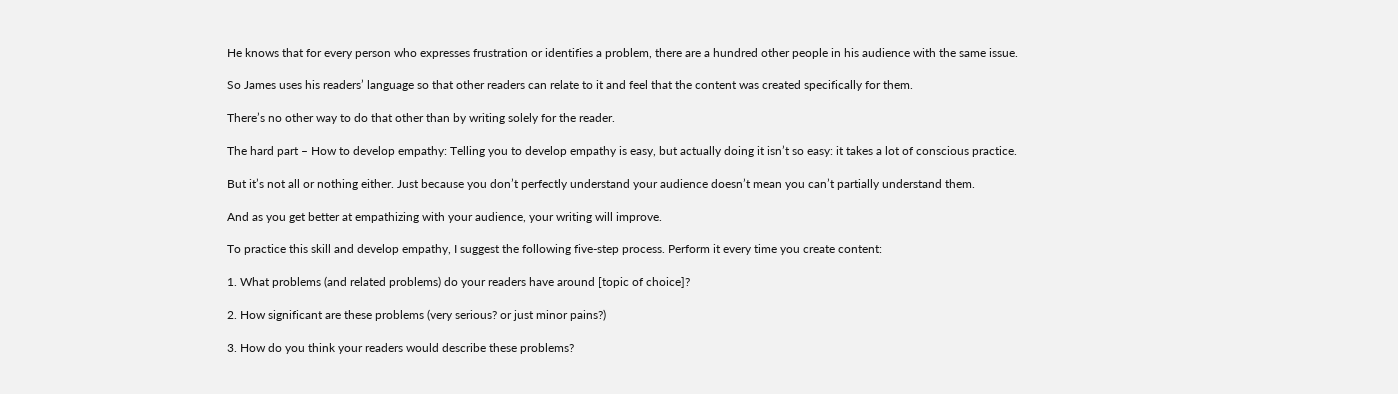He knows that for every person who expresses frustration or identifies a problem, there are a hundred other people in his audience with the same issue.

So James uses his readers’ language so that other readers can relate to it and feel that the content was created specifically for them.

There’s no other way to do that other than by writing solely for the reader.

The hard part – How to develop empathy: Telling you to develop empathy is easy, but actually doing it isn’t so easy: it takes a lot of conscious practice.

But it’s not all or nothing either. Just because you don’t perfectly understand your audience doesn’t mean you can’t partially understand them.

And as you get better at empathizing with your audience, your writing will improve.

To practice this skill and develop empathy, I suggest the following five-step process. Perform it every time you create content:

1. What problems (and related problems) do your readers have around [topic of choice]?

2. How significant are these problems (very serious? or just minor pains?)

3. How do you think your readers would describe these problems?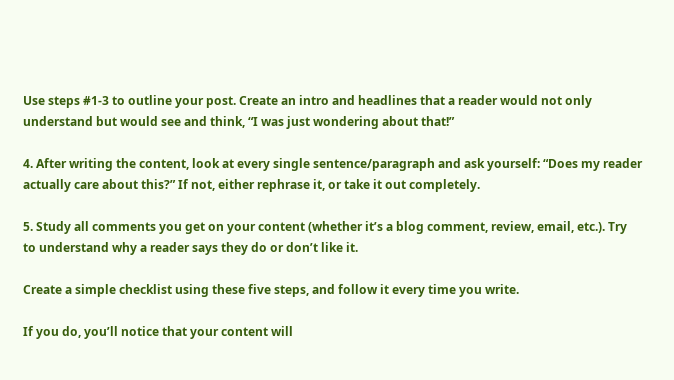Use steps #1-3 to outline your post. Create an intro and headlines that a reader would not only understand but would see and think, “I was just wondering about that!”

4. After writing the content, look at every single sentence/paragraph and ask yourself: “Does my reader actually care about this?” If not, either rephrase it, or take it out completely.

5. Study all comments you get on your content (whether it’s a blog comment, review, email, etc.). Try to understand why a reader says they do or don’t like it.

Create a simple checklist using these five steps, and follow it every time you write.

If you do, you’ll notice that your content will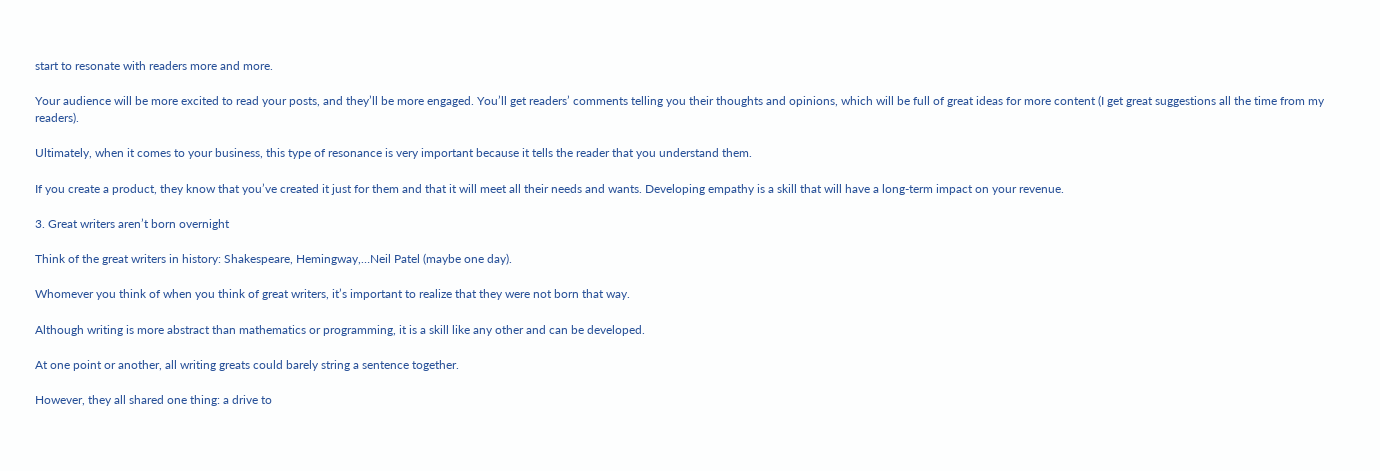start to resonate with readers more and more.

Your audience will be more excited to read your posts, and they’ll be more engaged. You’ll get readers’ comments telling you their thoughts and opinions, which will be full of great ideas for more content (I get great suggestions all the time from my readers).

Ultimately, when it comes to your business, this type of resonance is very important because it tells the reader that you understand them.

If you create a product, they know that you’ve created it just for them and that it will meet all their needs and wants. Developing empathy is a skill that will have a long-term impact on your revenue.

3. Great writers aren’t born overnight

Think of the great writers in history: Shakespeare, Hemingway,…Neil Patel (maybe one day).

Whomever you think of when you think of great writers, it’s important to realize that they were not born that way.

Although writing is more abstract than mathematics or programming, it is a skill like any other and can be developed.

At one point or another, all writing greats could barely string a sentence together.

However, they all shared one thing: a drive to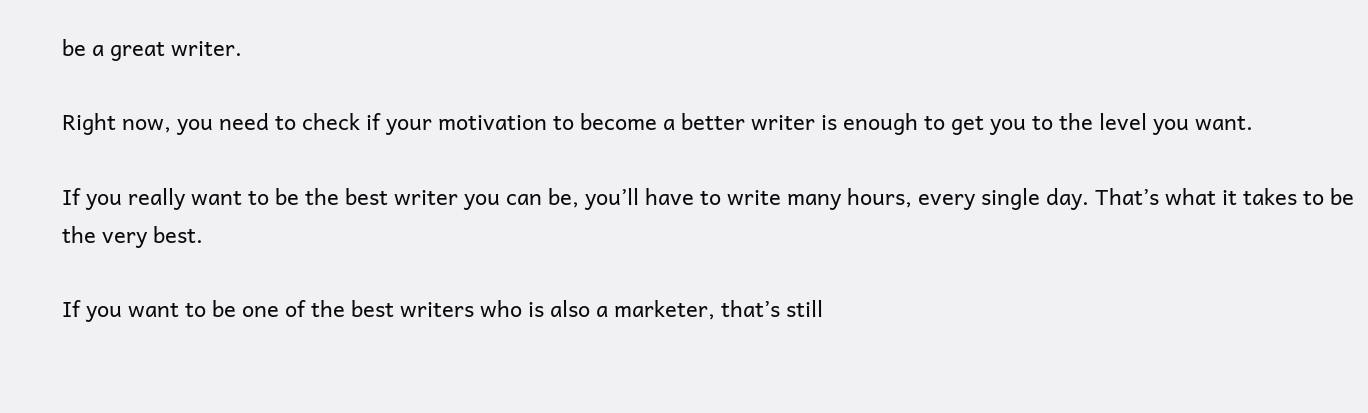be a great writer.

Right now, you need to check if your motivation to become a better writer is enough to get you to the level you want.

If you really want to be the best writer you can be, you’ll have to write many hours, every single day. That’s what it takes to be the very best.

If you want to be one of the best writers who is also a marketer, that’s still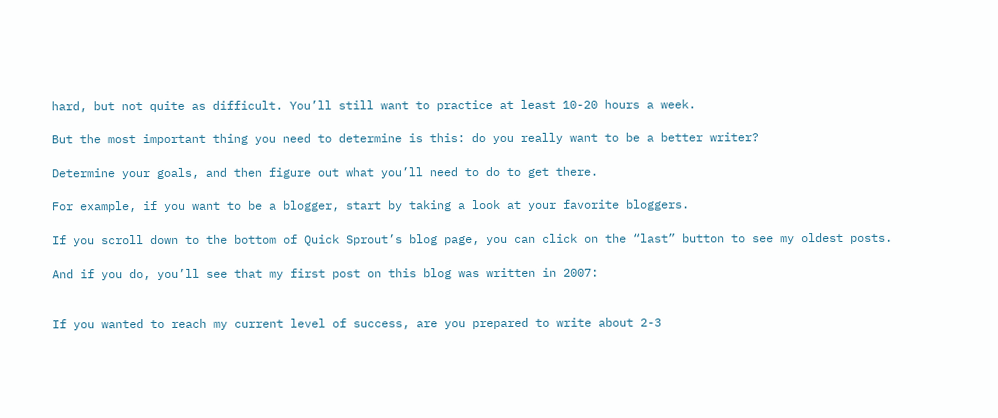hard, but not quite as difficult. You’ll still want to practice at least 10-20 hours a week.

But the most important thing you need to determine is this: do you really want to be a better writer?

Determine your goals, and then figure out what you’ll need to do to get there.

For example, if you want to be a blogger, start by taking a look at your favorite bloggers.

If you scroll down to the bottom of Quick Sprout’s blog page, you can click on the “last” button to see my oldest posts.

And if you do, you’ll see that my first post on this blog was written in 2007:


If you wanted to reach my current level of success, are you prepared to write about 2-3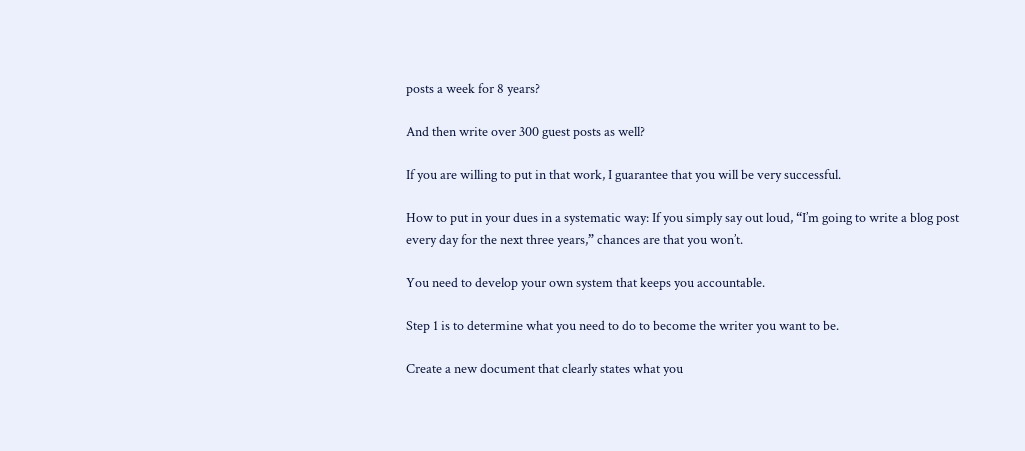posts a week for 8 years?

And then write over 300 guest posts as well?

If you are willing to put in that work, I guarantee that you will be very successful.

How to put in your dues in a systematic way: If you simply say out loud, “I’m going to write a blog post every day for the next three years,” chances are that you won’t.

You need to develop your own system that keeps you accountable.

Step 1 is to determine what you need to do to become the writer you want to be.

Create a new document that clearly states what you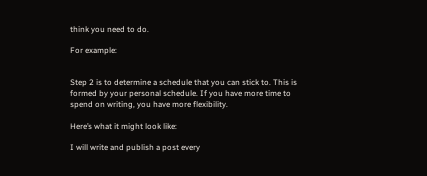think you need to do.

For example:


Step 2 is to determine a schedule that you can stick to. This is formed by your personal schedule. If you have more time to spend on writing, you have more flexibility.

Here’s what it might look like:

I will write and publish a post every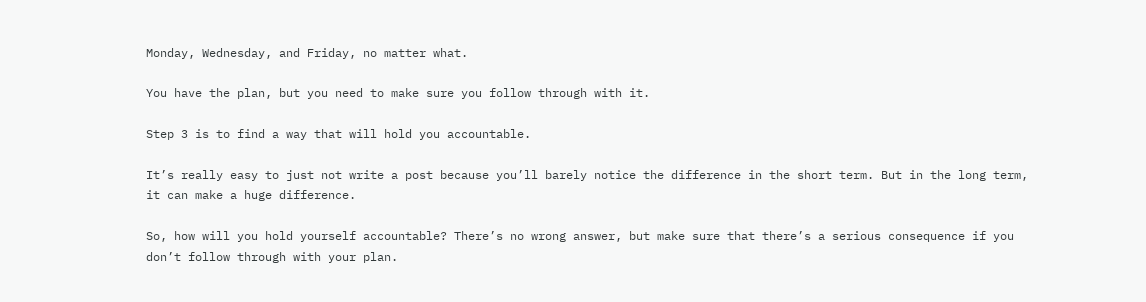Monday, Wednesday, and Friday, no matter what.

You have the plan, but you need to make sure you follow through with it.

Step 3 is to find a way that will hold you accountable.

It’s really easy to just not write a post because you’ll barely notice the difference in the short term. But in the long term, it can make a huge difference.

So, how will you hold yourself accountable? There’s no wrong answer, but make sure that there’s a serious consequence if you don’t follow through with your plan.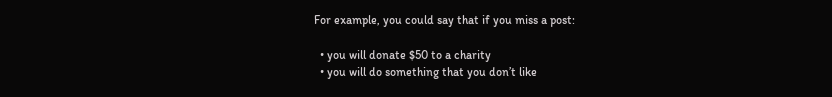For example, you could say that if you miss a post:

  • you will donate $50 to a charity
  • you will do something that you don’t like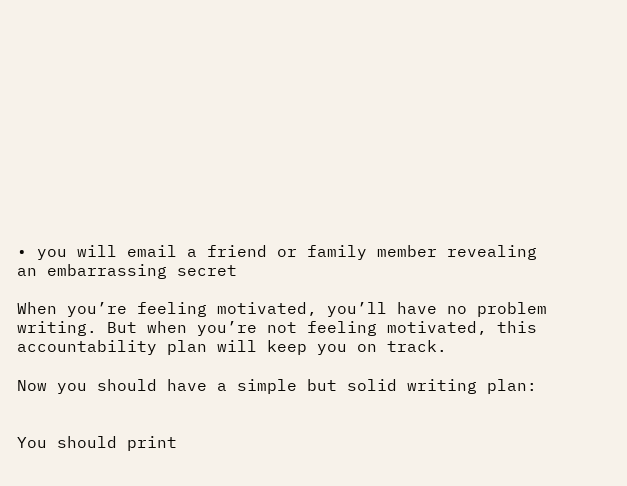• you will email a friend or family member revealing an embarrassing secret

When you’re feeling motivated, you’ll have no problem writing. But when you’re not feeling motivated, this accountability plan will keep you on track.

Now you should have a simple but solid writing plan:


You should print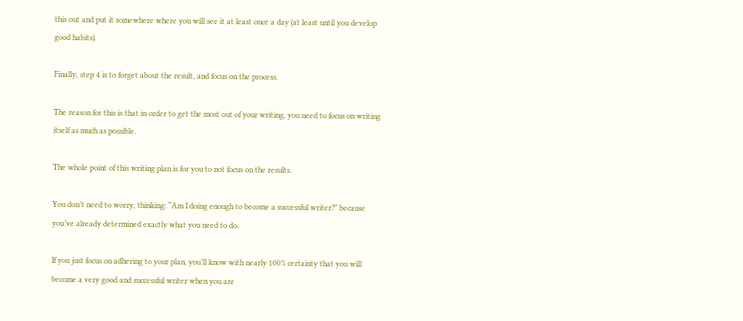this out and put it somewhere where you will see it at least once a day (at least until you develop good habits).

Finally, step 4 is to forget about the result, and focus on the process.

The reason for this is that in order to get the most out of your writing, you need to focus on writing itself as much as possible.

The whole point of this writing plan is for you to not focus on the results.

You don’t need to worry, thinking: “Am I doing enough to become a successful writer?” because you’ve already determined exactly what you need to do.

If you just focus on adhering to your plan, you’ll know with nearly 100% certainty that you will become a very good and successful writer when you are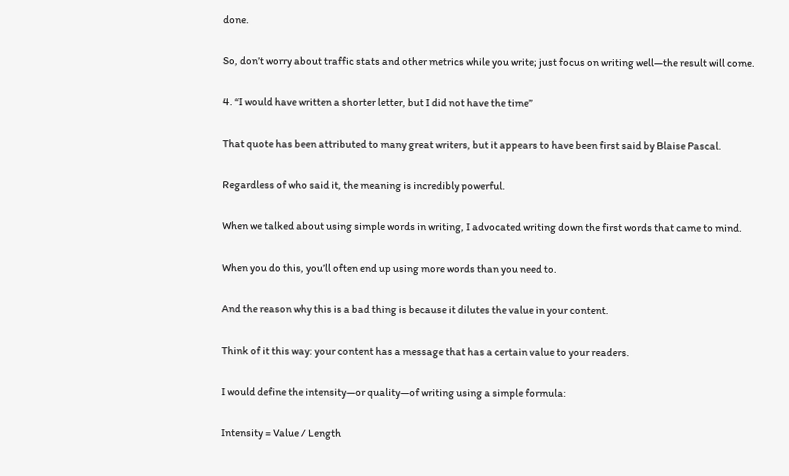done.

So, don’t worry about traffic stats and other metrics while you write; just focus on writing well—the result will come.

4. “I would have written a shorter letter, but I did not have the time”

That quote has been attributed to many great writers, but it appears to have been first said by Blaise Pascal.

Regardless of who said it, the meaning is incredibly powerful.

When we talked about using simple words in writing, I advocated writing down the first words that came to mind.

When you do this, you’ll often end up using more words than you need to.

And the reason why this is a bad thing is because it dilutes the value in your content.

Think of it this way: your content has a message that has a certain value to your readers.

I would define the intensity—or quality—of writing using a simple formula:

Intensity = Value / Length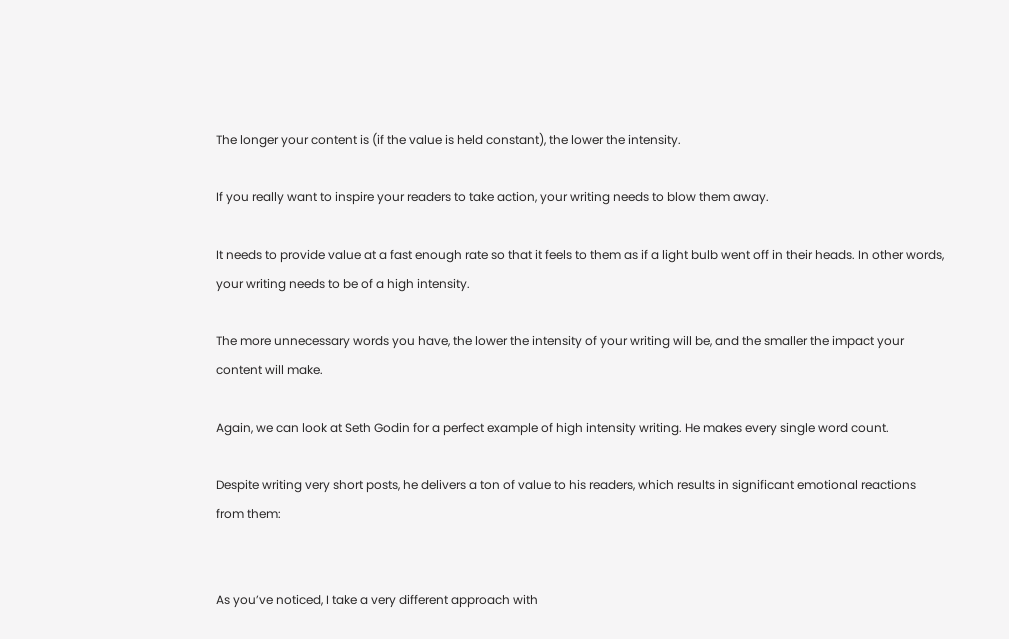The longer your content is (if the value is held constant), the lower the intensity.

If you really want to inspire your readers to take action, your writing needs to blow them away.

It needs to provide value at a fast enough rate so that it feels to them as if a light bulb went off in their heads. In other words, your writing needs to be of a high intensity.

The more unnecessary words you have, the lower the intensity of your writing will be, and the smaller the impact your content will make.

Again, we can look at Seth Godin for a perfect example of high intensity writing. He makes every single word count.

Despite writing very short posts, he delivers a ton of value to his readers, which results in significant emotional reactions from them:


As you’ve noticed, I take a very different approach with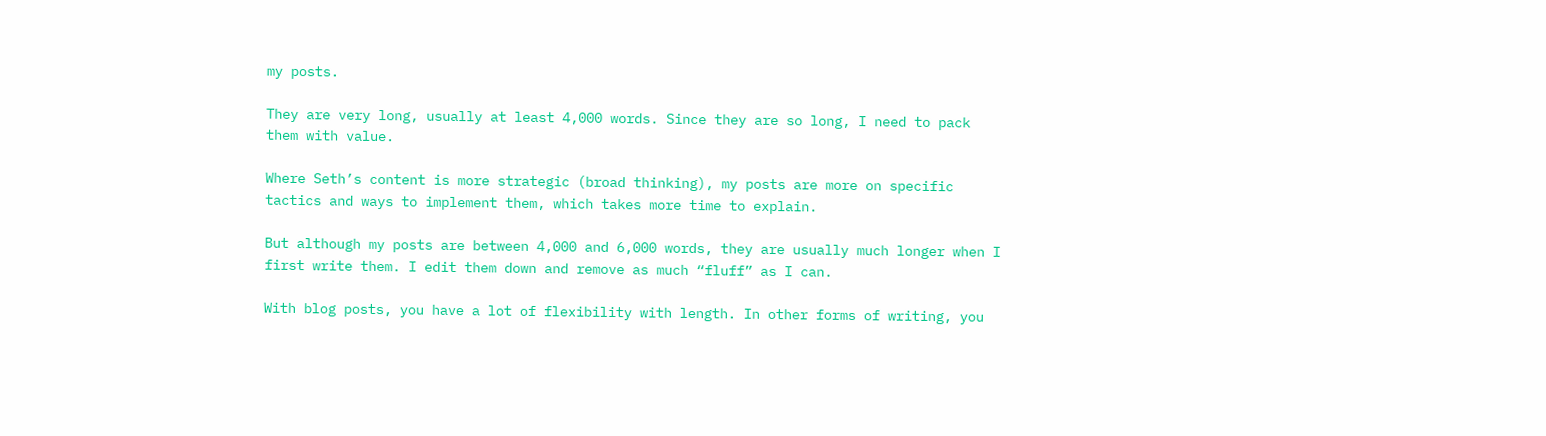my posts.

They are very long, usually at least 4,000 words. Since they are so long, I need to pack them with value.

Where Seth’s content is more strategic (broad thinking), my posts are more on specific tactics and ways to implement them, which takes more time to explain.

But although my posts are between 4,000 and 6,000 words, they are usually much longer when I first write them. I edit them down and remove as much “fluff” as I can.

With blog posts, you have a lot of flexibility with length. In other forms of writing, you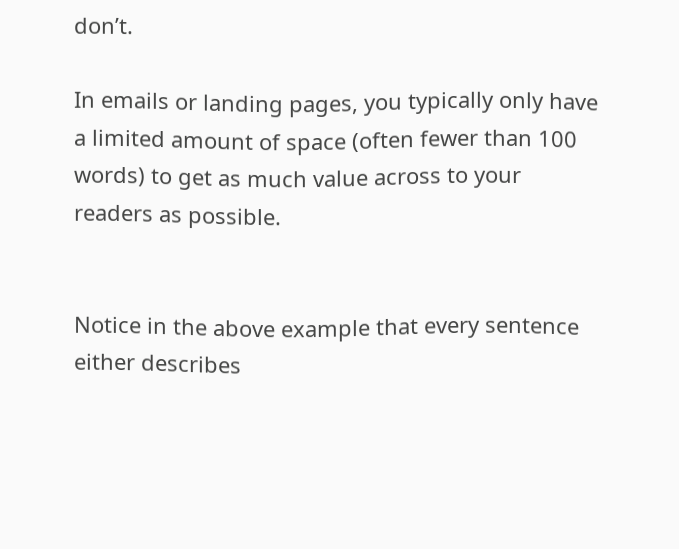don’t.

In emails or landing pages, you typically only have a limited amount of space (often fewer than 100 words) to get as much value across to your readers as possible.


Notice in the above example that every sentence either describes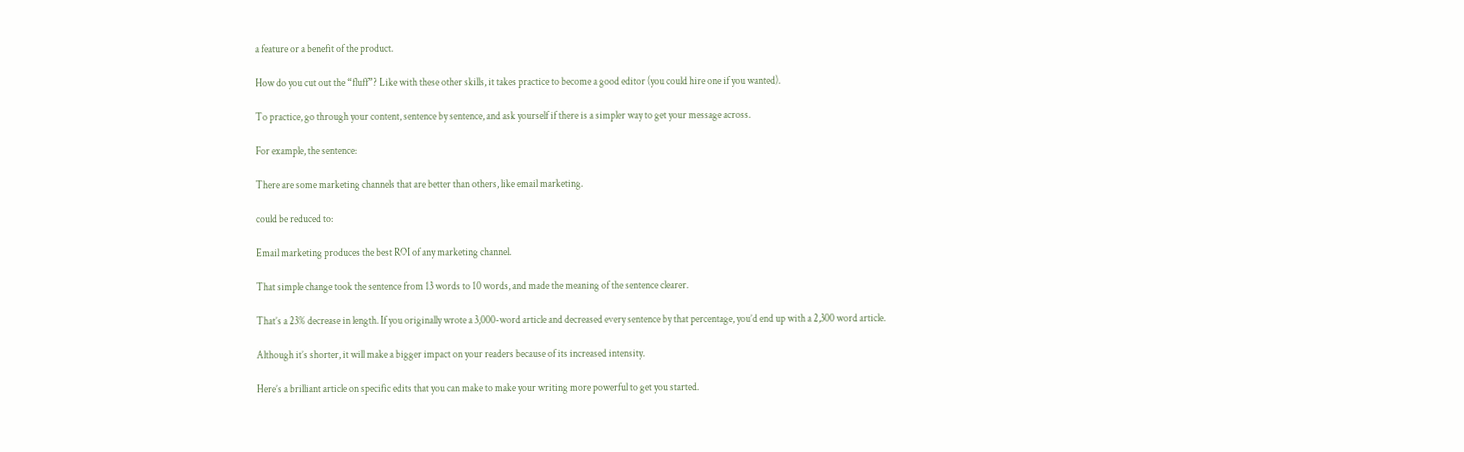a feature or a benefit of the product.

How do you cut out the “fluff”? Like with these other skills, it takes practice to become a good editor (you could hire one if you wanted).

To practice, go through your content, sentence by sentence, and ask yourself if there is a simpler way to get your message across.

For example, the sentence:

There are some marketing channels that are better than others, like email marketing.

could be reduced to:

Email marketing produces the best ROI of any marketing channel.

That simple change took the sentence from 13 words to 10 words, and made the meaning of the sentence clearer.

That’s a 23% decrease in length. If you originally wrote a 3,000-word article and decreased every sentence by that percentage, you’d end up with a 2,300 word article.

Although it’s shorter, it will make a bigger impact on your readers because of its increased intensity.

Here’s a brilliant article on specific edits that you can make to make your writing more powerful to get you started.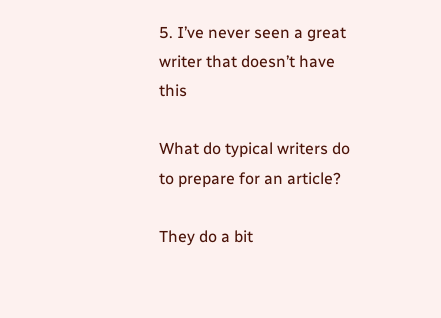5. I’ve never seen a great writer that doesn’t have this

What do typical writers do to prepare for an article?

They do a bit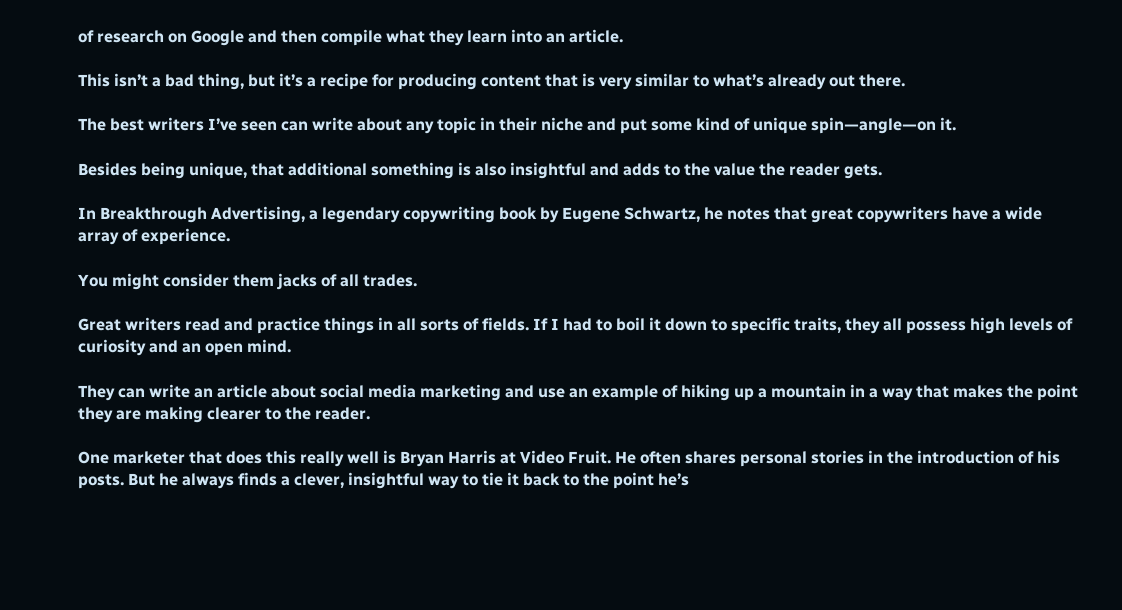of research on Google and then compile what they learn into an article.

This isn’t a bad thing, but it’s a recipe for producing content that is very similar to what’s already out there.

The best writers I’ve seen can write about any topic in their niche and put some kind of unique spin—angle—on it.

Besides being unique, that additional something is also insightful and adds to the value the reader gets.

In Breakthrough Advertising, a legendary copywriting book by Eugene Schwartz, he notes that great copywriters have a wide array of experience.

You might consider them jacks of all trades.

Great writers read and practice things in all sorts of fields. If I had to boil it down to specific traits, they all possess high levels of curiosity and an open mind.

They can write an article about social media marketing and use an example of hiking up a mountain in a way that makes the point they are making clearer to the reader.

One marketer that does this really well is Bryan Harris at Video Fruit. He often shares personal stories in the introduction of his posts. But he always finds a clever, insightful way to tie it back to the point he’s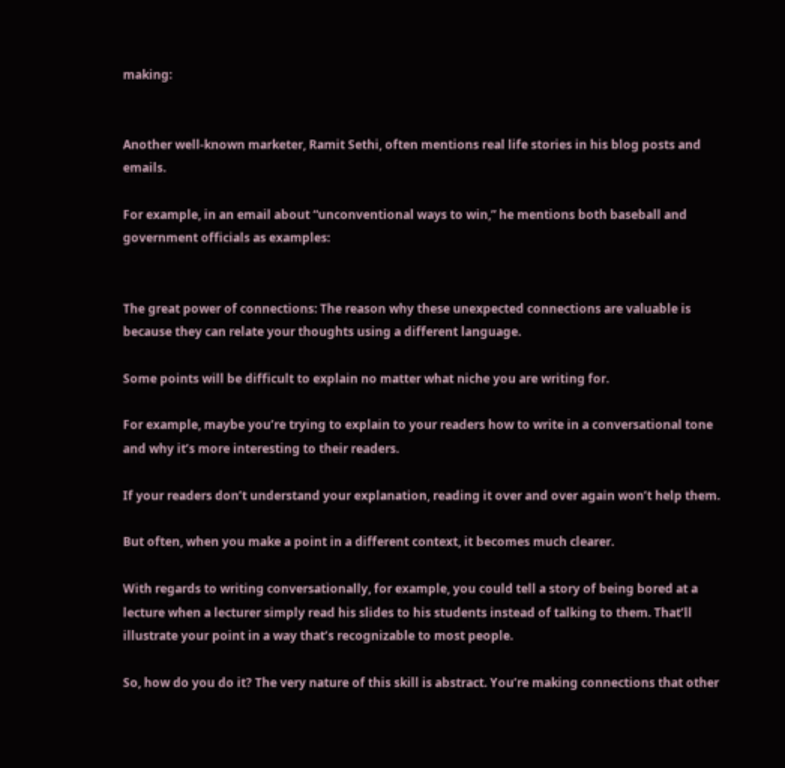making:


Another well-known marketer, Ramit Sethi, often mentions real life stories in his blog posts and emails.

For example, in an email about “unconventional ways to win,” he mentions both baseball and government officials as examples:


The great power of connections: The reason why these unexpected connections are valuable is because they can relate your thoughts using a different language.

Some points will be difficult to explain no matter what niche you are writing for.

For example, maybe you’re trying to explain to your readers how to write in a conversational tone and why it’s more interesting to their readers.

If your readers don’t understand your explanation, reading it over and over again won’t help them.

But often, when you make a point in a different context, it becomes much clearer.

With regards to writing conversationally, for example, you could tell a story of being bored at a lecture when a lecturer simply read his slides to his students instead of talking to them. That’ll illustrate your point in a way that’s recognizable to most people.

So, how do you do it? The very nature of this skill is abstract. You’re making connections that other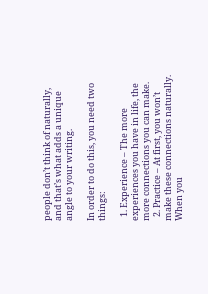people don’t think of naturally, and that’s what adds a unique angle to your writing.

In order to do this, you need two things:

  1. Experience – The more experiences you have in life, the more connections you can make.
  2. Practice – At first, you won’t make these connections naturally. When you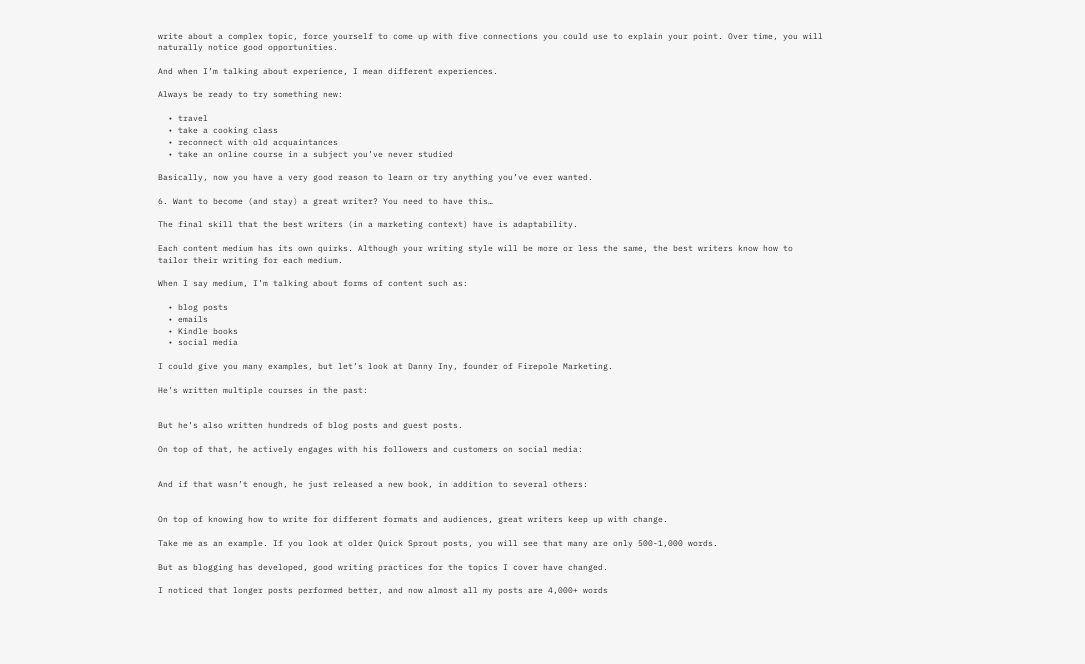write about a complex topic, force yourself to come up with five connections you could use to explain your point. Over time, you will naturally notice good opportunities.

And when I’m talking about experience, I mean different experiences.

Always be ready to try something new:

  • travel
  • take a cooking class
  • reconnect with old acquaintances
  • take an online course in a subject you’ve never studied

Basically, now you have a very good reason to learn or try anything you’ve ever wanted.

6. Want to become (and stay) a great writer? You need to have this…

The final skill that the best writers (in a marketing context) have is adaptability.

Each content medium has its own quirks. Although your writing style will be more or less the same, the best writers know how to tailor their writing for each medium.

When I say medium, I’m talking about forms of content such as:

  • blog posts
  • emails
  • Kindle books
  • social media

I could give you many examples, but let’s look at Danny Iny, founder of Firepole Marketing.

He’s written multiple courses in the past:


But he’s also written hundreds of blog posts and guest posts.

On top of that, he actively engages with his followers and customers on social media:


And if that wasn’t enough, he just released a new book, in addition to several others:


On top of knowing how to write for different formats and audiences, great writers keep up with change.

Take me as an example. If you look at older Quick Sprout posts, you will see that many are only 500-1,000 words.

But as blogging has developed, good writing practices for the topics I cover have changed.

I noticed that longer posts performed better, and now almost all my posts are 4,000+ words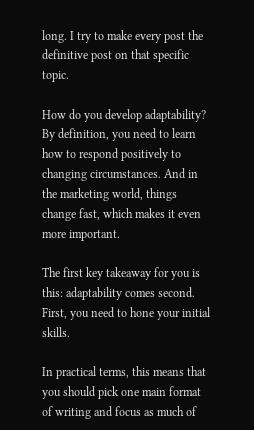long. I try to make every post the definitive post on that specific topic.

How do you develop adaptability? By definition, you need to learn how to respond positively to changing circumstances. And in the marketing world, things change fast, which makes it even more important.

The first key takeaway for you is this: adaptability comes second. First, you need to hone your initial skills.

In practical terms, this means that you should pick one main format of writing and focus as much of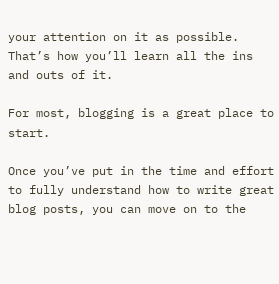your attention on it as possible. That’s how you’ll learn all the ins and outs of it.

For most, blogging is a great place to start.

Once you’ve put in the time and effort to fully understand how to write great blog posts, you can move on to the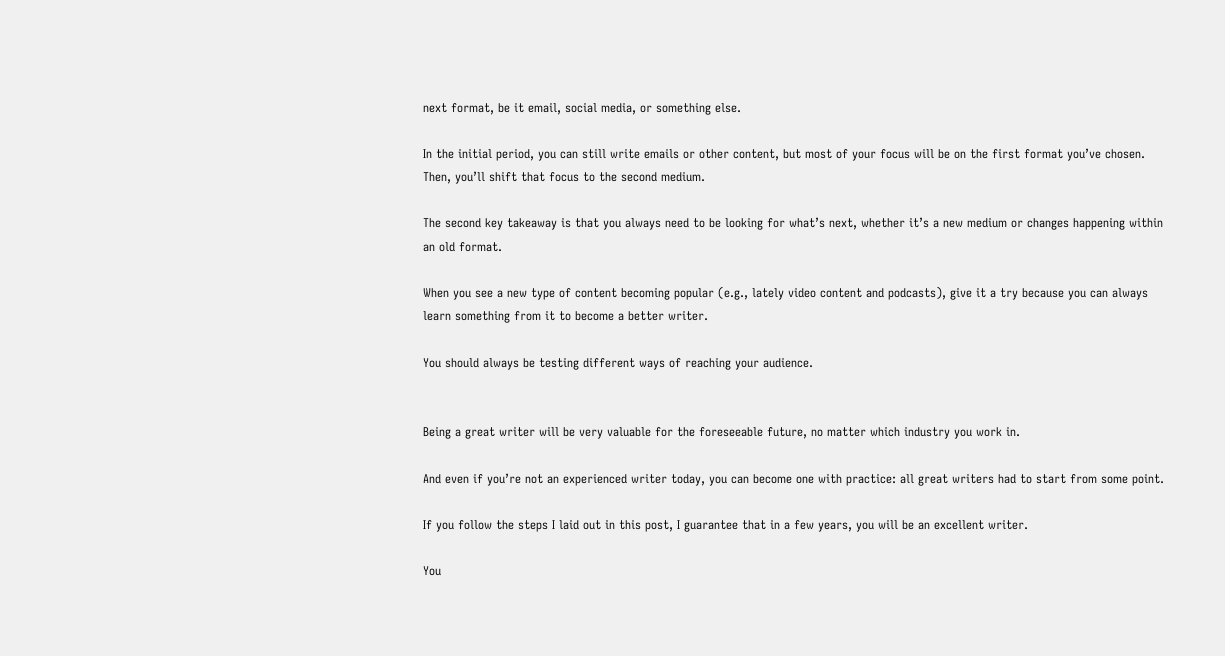next format, be it email, social media, or something else.

In the initial period, you can still write emails or other content, but most of your focus will be on the first format you’ve chosen. Then, you’ll shift that focus to the second medium.

The second key takeaway is that you always need to be looking for what’s next, whether it’s a new medium or changes happening within an old format.

When you see a new type of content becoming popular (e.g., lately video content and podcasts), give it a try because you can always learn something from it to become a better writer.

You should always be testing different ways of reaching your audience.


Being a great writer will be very valuable for the foreseeable future, no matter which industry you work in.

And even if you’re not an experienced writer today, you can become one with practice: all great writers had to start from some point.

If you follow the steps I laid out in this post, I guarantee that in a few years, you will be an excellent writer.

You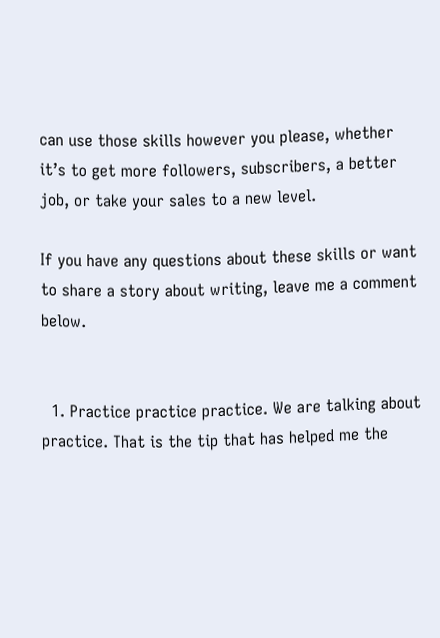can use those skills however you please, whether it’s to get more followers, subscribers, a better job, or take your sales to a new level.

If you have any questions about these skills or want to share a story about writing, leave me a comment below.


  1. Practice practice practice. We are talking about practice. That is the tip that has helped me the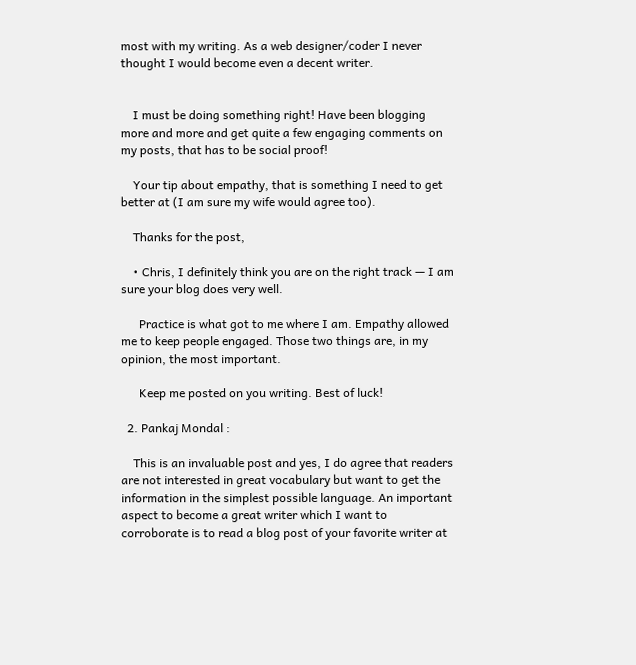most with my writing. As a web designer/coder I never thought I would become even a decent writer.


    I must be doing something right! Have been blogging more and more and get quite a few engaging comments on my posts, that has to be social proof!

    Your tip about empathy, that is something I need to get better at (I am sure my wife would agree too).

    Thanks for the post,

    • Chris, I definitely think you are on the right track — I am sure your blog does very well.

      Practice is what got to me where I am. Empathy allowed me to keep people engaged. Those two things are, in my opinion, the most important.

      Keep me posted on you writing. Best of luck!

  2. Pankaj Mondal :

    This is an invaluable post and yes, I do agree that readers are not interested in great vocabulary but want to get the information in the simplest possible language. An important aspect to become a great writer which I want to corroborate is to read a blog post of your favorite writer at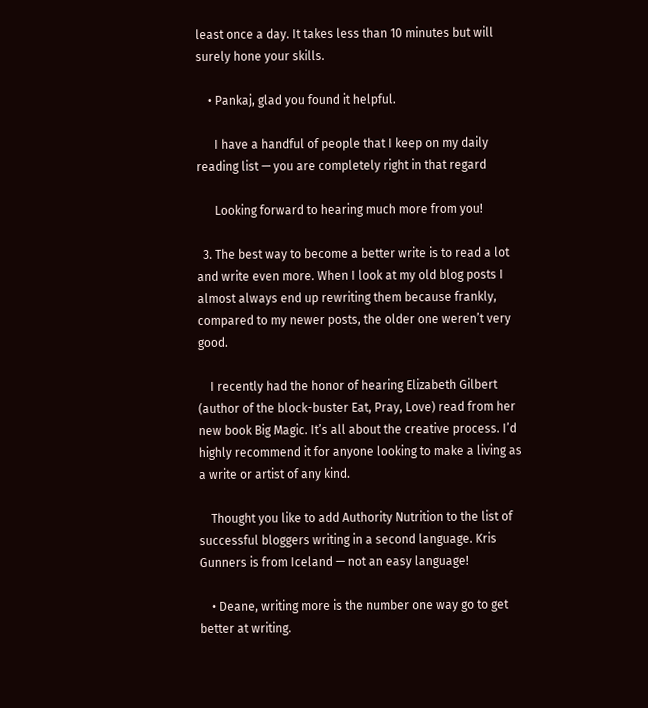least once a day. It takes less than 10 minutes but will surely hone your skills.

    • Pankaj, glad you found it helpful.

      I have a handful of people that I keep on my daily reading list — you are completely right in that regard

      Looking forward to hearing much more from you!

  3. The best way to become a better write is to read a lot and write even more. When I look at my old blog posts I almost always end up rewriting them because frankly, compared to my newer posts, the older one weren’t very good.

    I recently had the honor of hearing Elizabeth Gilbert (author of the block-buster Eat, Pray, Love) read from her new book Big Magic. It’s all about the creative process. I’d highly recommend it for anyone looking to make a living as a write or artist of any kind.

    Thought you like to add Authority Nutrition to the list of successful bloggers writing in a second language. Kris Gunners is from Iceland — not an easy language!

    • Deane, writing more is the number one way go to get better at writing.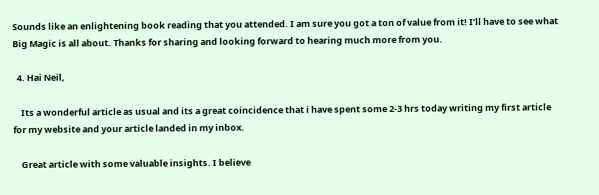Sounds like an enlightening book reading that you attended. I am sure you got a ton of value from it! I’ll have to see what Big Magic is all about. Thanks for sharing and looking forward to hearing much more from you.

  4. Hai Neil,

    Its a wonderful article as usual and its a great coincidence that i have spent some 2-3 hrs today writing my first article for my website and your article landed in my inbox.

    Great article with some valuable insights. I believe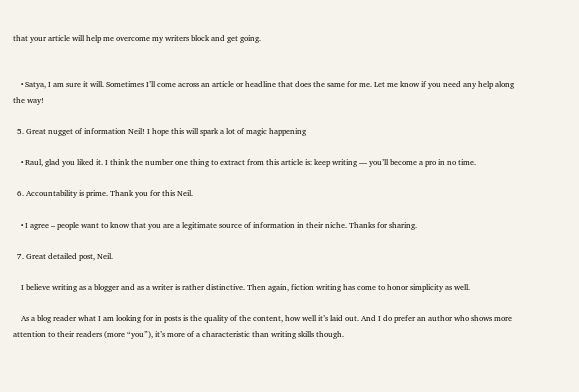that your article will help me overcome my writers block and get going.


    • Satya, I am sure it will. Sometimes I’ll come across an article or headline that does the same for me. Let me know if you need any help along the way!

  5. Great nugget of information Neil! I hope this will spark a lot of magic happening

    • Raul, glad you liked it. I think the number one thing to extract from this article is: keep writing — you’ll become a pro in no time.

  6. Accountability is prime. Thank you for this Neil.

    • I agree – people want to know that you are a legitimate source of information in their niche. Thanks for sharing.

  7. Great detailed post, Neil.

    I believe writing as a blogger and as a writer is rather distinctive. Then again, fiction writing has come to honor simplicity as well.

    As a blog reader what I am looking for in posts is the quality of the content, how well it’s laid out. And I do prefer an author who shows more attention to their readers (more “you”), it’s more of a characteristic than writing skills though.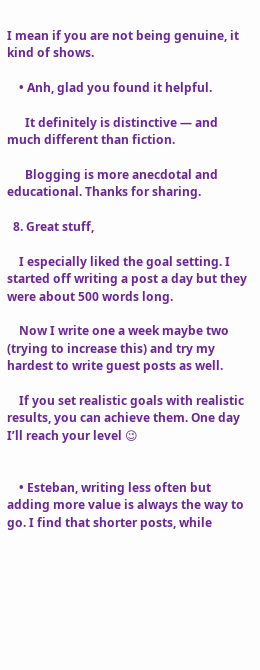I mean if you are not being genuine, it kind of shows.

    • Anh, glad you found it helpful.

      It definitely is distinctive — and much different than fiction.

      Blogging is more anecdotal and educational. Thanks for sharing.

  8. Great stuff,

    I especially liked the goal setting. I started off writing a post a day but they were about 500 words long.

    Now I write one a week maybe two (trying to increase this) and try my hardest to write guest posts as well.

    If you set realistic goals with realistic results, you can achieve them. One day I’ll reach your level 😉


    • Esteban, writing less often but adding more value is always the way to go. I find that shorter posts, while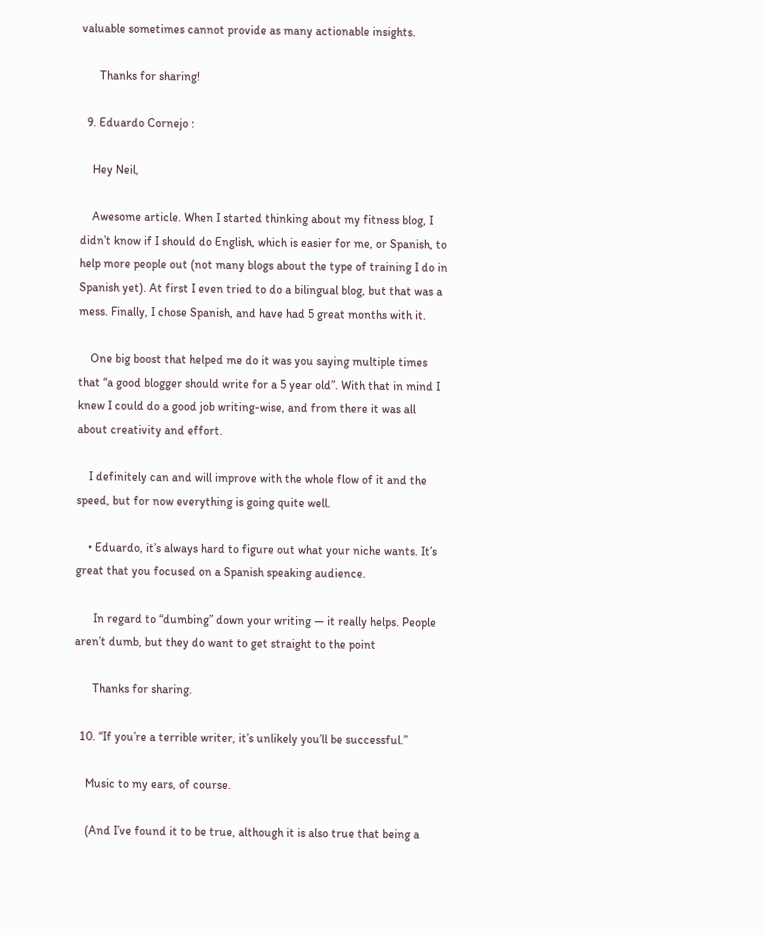valuable sometimes cannot provide as many actionable insights.

      Thanks for sharing!

  9. Eduardo Cornejo :

    Hey Neil,

    Awesome article. When I started thinking about my fitness blog, I didn’t know if I should do English, which is easier for me, or Spanish, to help more people out (not many blogs about the type of training I do in Spanish yet). At first I even tried to do a bilingual blog, but that was a mess. Finally, I chose Spanish, and have had 5 great months with it.

    One big boost that helped me do it was you saying multiple times that “a good blogger should write for a 5 year old”. With that in mind I knew I could do a good job writing-wise, and from there it was all about creativity and effort.

    I definitely can and will improve with the whole flow of it and the speed, but for now everything is going quite well.

    • Eduardo, it’s always hard to figure out what your niche wants. It’s great that you focused on a Spanish speaking audience.

      In regard to “dumbing” down your writing — it really helps. People aren’t dumb, but they do want to get straight to the point

      Thanks for sharing.

  10. “If you’re a terrible writer, it’s unlikely you’ll be successful.”

    Music to my ears, of course.

    (And I’ve found it to be true, although it is also true that being a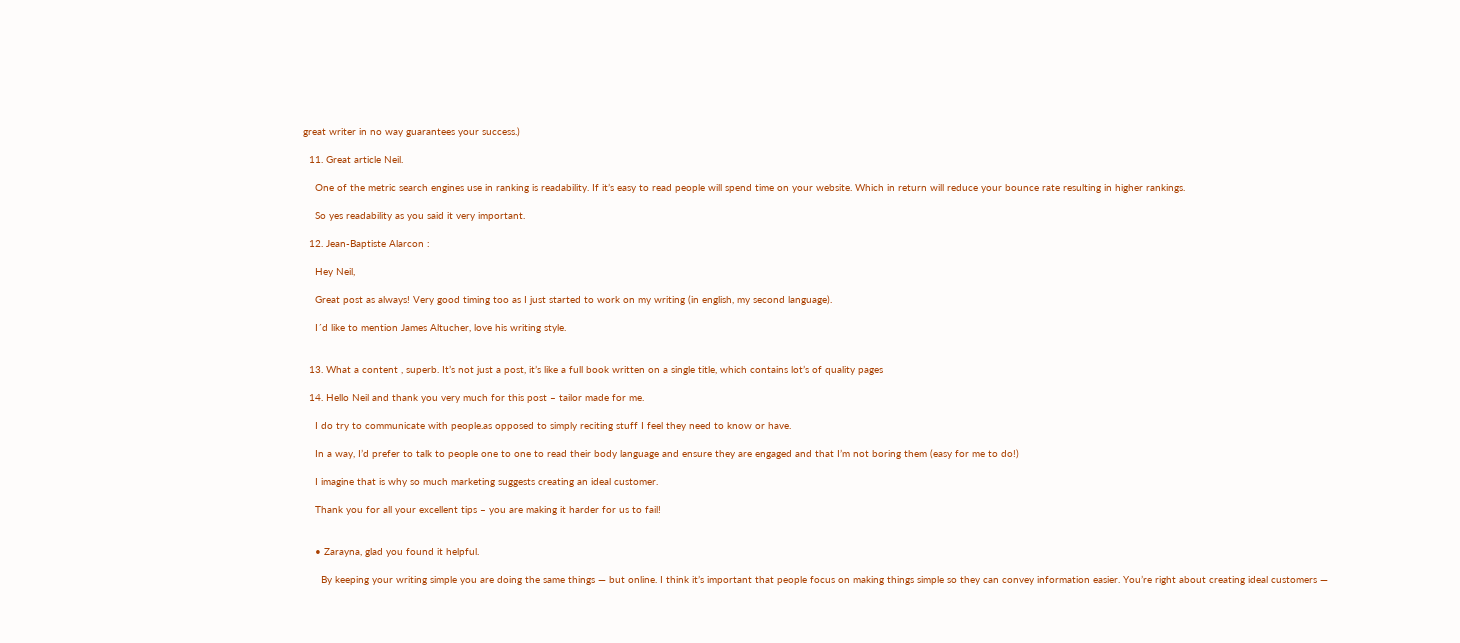great writer in no way guarantees your success.)

  11. Great article Neil.

    One of the metric search engines use in ranking is readability. If it’s easy to read people will spend time on your website. Which in return will reduce your bounce rate resulting in higher rankings.

    So yes readability as you said it very important.

  12. Jean-Baptiste Alarcon :

    Hey Neil,

    Great post as always! Very good timing too as I just started to work on my writing (in english, my second language).

    I´d like to mention James Altucher, love his writing style.


  13. What a content , superb. It’s not just a post, it’s like a full book written on a single title, which contains lot’s of quality pages

  14. Hello Neil and thank you very much for this post – tailor made for me.

    I do try to communicate with people.as opposed to simply reciting stuff I feel they need to know or have.

    In a way, I’d prefer to talk to people one to one to read their body language and ensure they are engaged and that I’m not boring them (easy for me to do!)

    I imagine that is why so much marketing suggests creating an ideal customer.

    Thank you for all your excellent tips – you are making it harder for us to fail!


    • Zarayna, glad you found it helpful.

      By keeping your writing simple you are doing the same things — but online. I think it’s important that people focus on making things simple so they can convey information easier. You’re right about creating ideal customers —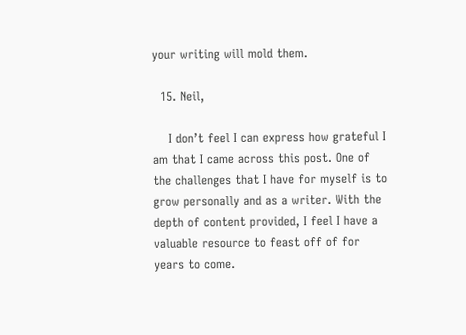your writing will mold them.

  15. Neil,

    I don’t feel I can express how grateful I am that I came across this post. One of the challenges that I have for myself is to grow personally and as a writer. With the depth of content provided, I feel I have a valuable resource to feast off of for years to come.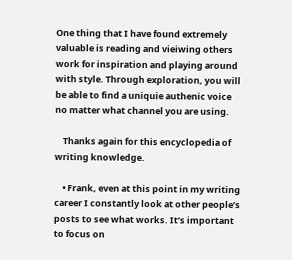One thing that I have found extremely valuable is reading and vieiwing others work for inspiration and playing around with style. Through exploration, you will be able to find a uniquie authenic voice no matter what channel you are using.

    Thanks again for this encyclopedia of writing knowledge.

    • Frank, even at this point in my writing career I constantly look at other people’s posts to see what works. It’s important to focus on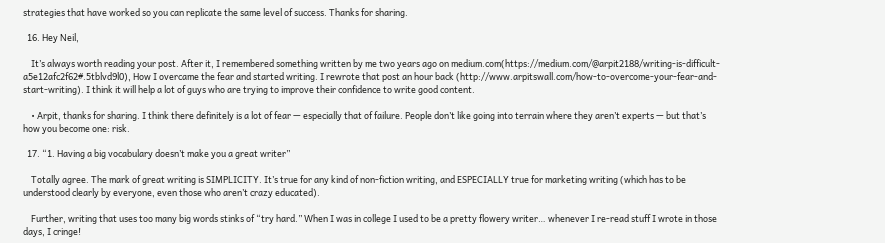strategies that have worked so you can replicate the same level of success. Thanks for sharing.

  16. Hey Neil,

    It’s always worth reading your post. After it, I remembered something written by me two years ago on medium.com(https://medium.com/@arpit2188/writing-is-difficult-a5e12afc2f62#.5tblvd9l0), How I overcame the fear and started writing. I rewrote that post an hour back (http://www.arpitswall.com/how-to-overcome-your-fear-and-start-writing). I think it will help a lot of guys who are trying to improve their confidence to write good content.

    • Arpit, thanks for sharing. I think there definitely is a lot of fear — especially that of failure. People don’t like going into terrain where they aren’t experts — but that’s how you become one: risk.

  17. “1. Having a big vocabulary doesn’t make you a great writer”

    Totally agree. The mark of great writing is SIMPLICITY. It’s true for any kind of non-fiction writing, and ESPECIALLY true for marketing writing (which has to be understood clearly by everyone, even those who aren’t crazy educated).

    Further, writing that uses too many big words stinks of “try hard.” When I was in college I used to be a pretty flowery writer… whenever I re-read stuff I wrote in those days, I cringe!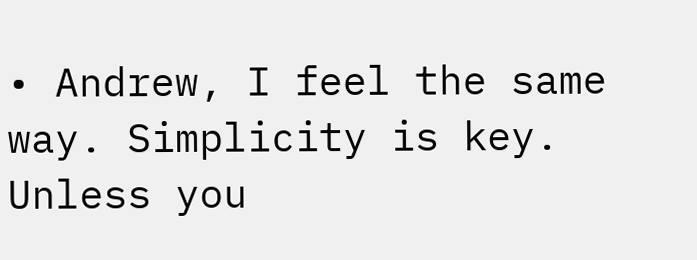• Andrew, I feel the same way. Simplicity is key. Unless you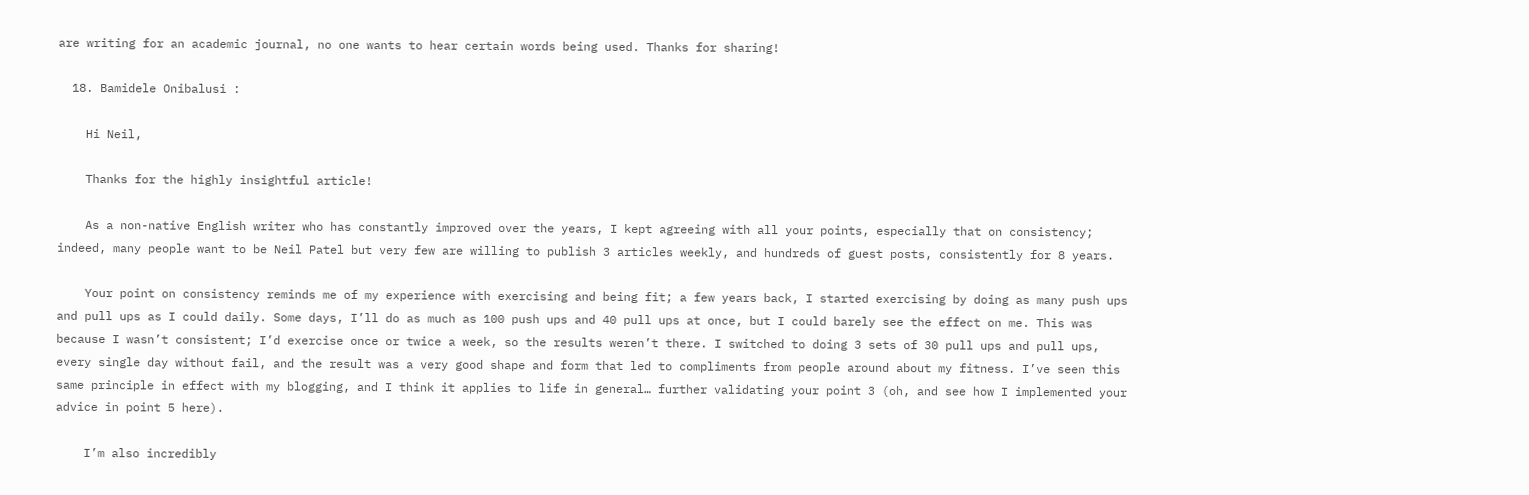are writing for an academic journal, no one wants to hear certain words being used. Thanks for sharing!

  18. Bamidele Onibalusi :

    Hi Neil,

    Thanks for the highly insightful article!

    As a non-native English writer who has constantly improved over the years, I kept agreeing with all your points, especially that on consistency; indeed, many people want to be Neil Patel but very few are willing to publish 3 articles weekly, and hundreds of guest posts, consistently for 8 years.

    Your point on consistency reminds me of my experience with exercising and being fit; a few years back, I started exercising by doing as many push ups and pull ups as I could daily. Some days, I’ll do as much as 100 push ups and 40 pull ups at once, but I could barely see the effect on me. This was because I wasn’t consistent; I’d exercise once or twice a week, so the results weren’t there. I switched to doing 3 sets of 30 pull ups and pull ups, every single day without fail, and the result was a very good shape and form that led to compliments from people around about my fitness. I’ve seen this same principle in effect with my blogging, and I think it applies to life in general… further validating your point 3 (oh, and see how I implemented your advice in point 5 here).

    I’m also incredibly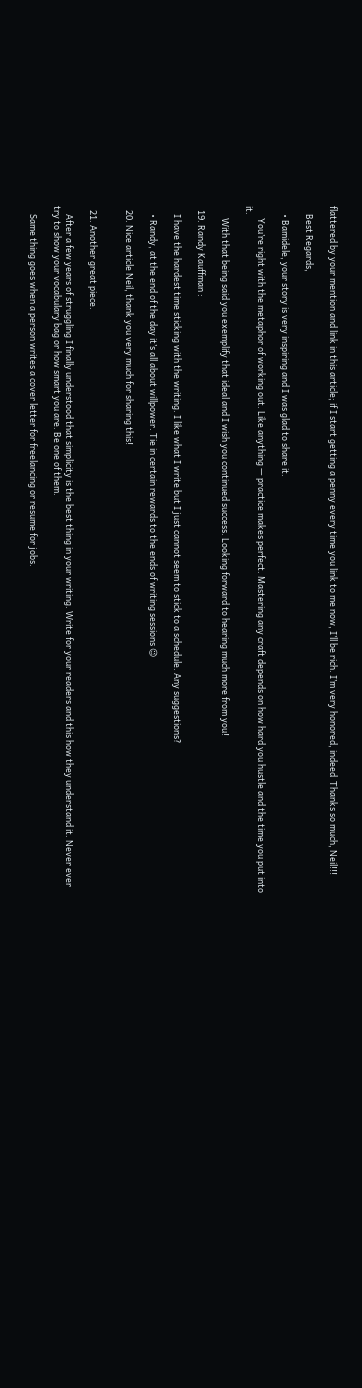flattered by your mention and link in this article; if I start getting a penny every time you link to me now, I’ll be rich. I’m very honored, indeed  Thanks so much, Neil!!!

    Best Regards,

    • Bamidele, your story is very inspiring and I was glad to share it.

      You’re right with the metaphor of working out. Like anything — practice makes perfect. Mastering any craft depends on how hard you hustle and the time you put into it.

      With that being said you exemplify that ideal and I wish you continued success. Looking forward to hearing much more from you!

  19. Randy Kauffman :

    I have the hardest time sticking with the writing. I like what I write but I just cannot seem to stick to a schedule. Any suggestions?

    • Randy, at the end of the day it’s all about willpower. Tie in certain rewards to the ends of writing sessions 😉

  20. Nice article Neil, thank you very much for sharing this!


  21. Another great piece.

    After a few years of struggling I finally understood that simplicity is the best thing in your writing. Write for your readers and this how they understand it. Never ever try to show your vocabulary bag or how smart you are. Be one of them.

    Same thing goes when a person writes a cover letter for freelancing or resume for jobs.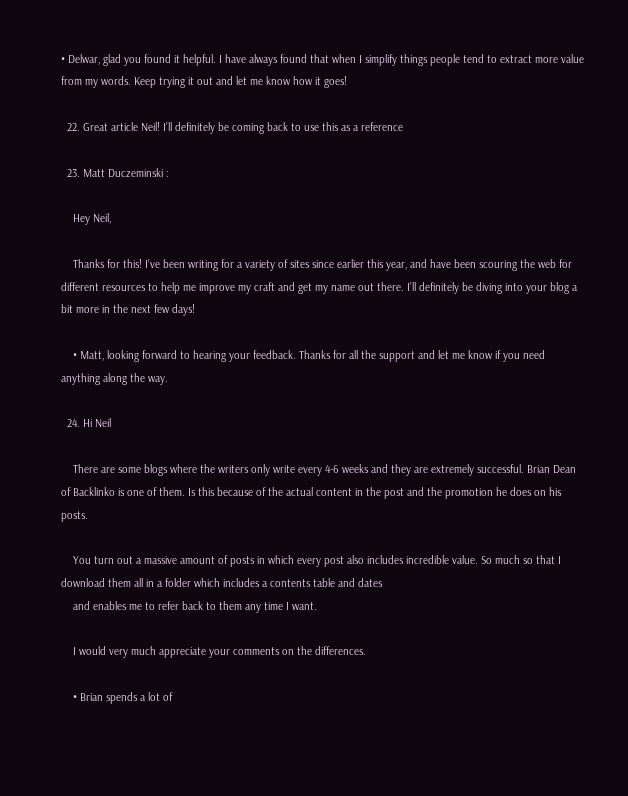• Delwar, glad you found it helpful. I have always found that when I simplify things people tend to extract more value from my words. Keep trying it out and let me know how it goes!

  22. Great article Neil! I’ll definitely be coming back to use this as a reference

  23. Matt Duczeminski :

    Hey Neil,

    Thanks for this! I’ve been writing for a variety of sites since earlier this year, and have been scouring the web for different resources to help me improve my craft and get my name out there. I’ll definitely be diving into your blog a bit more in the next few days!

    • Matt, looking forward to hearing your feedback. Thanks for all the support and let me know if you need anything along the way.

  24. Hi Neil

    There are some blogs where the writers only write every 4-6 weeks and they are extremely successful. Brian Dean of Backlinko is one of them. Is this because of the actual content in the post and the promotion he does on his posts.

    You turn out a massive amount of posts in which every post also includes incredible value. So much so that I download them all in a folder which includes a contents table and dates
    and enables me to refer back to them any time I want.

    I would very much appreciate your comments on the differences.

    • Brian spends a lot of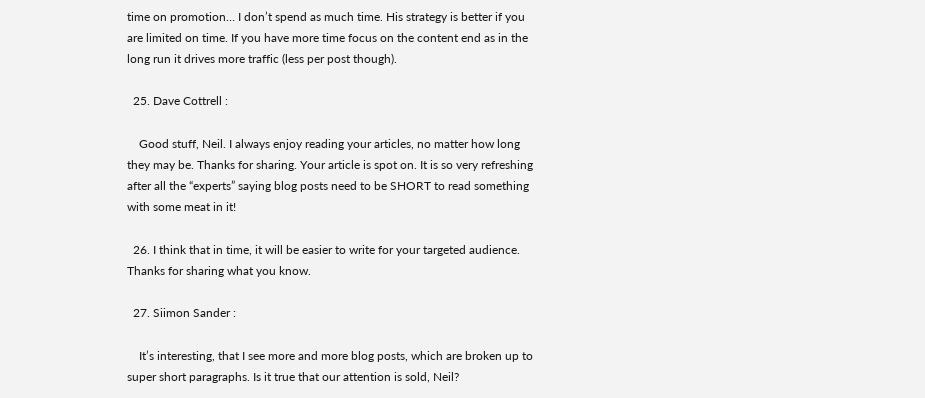time on promotion… I don’t spend as much time. His strategy is better if you are limited on time. If you have more time focus on the content end as in the long run it drives more traffic (less per post though).

  25. Dave Cottrell :

    Good stuff, Neil. I always enjoy reading your articles, no matter how long they may be. Thanks for sharing. Your article is spot on. It is so very refreshing after all the “experts” saying blog posts need to be SHORT to read something with some meat in it!

  26. I think that in time, it will be easier to write for your targeted audience. Thanks for sharing what you know.

  27. Siimon Sander :

    It’s interesting, that I see more and more blog posts, which are broken up to super short paragraphs. Is it true that our attention is sold, Neil?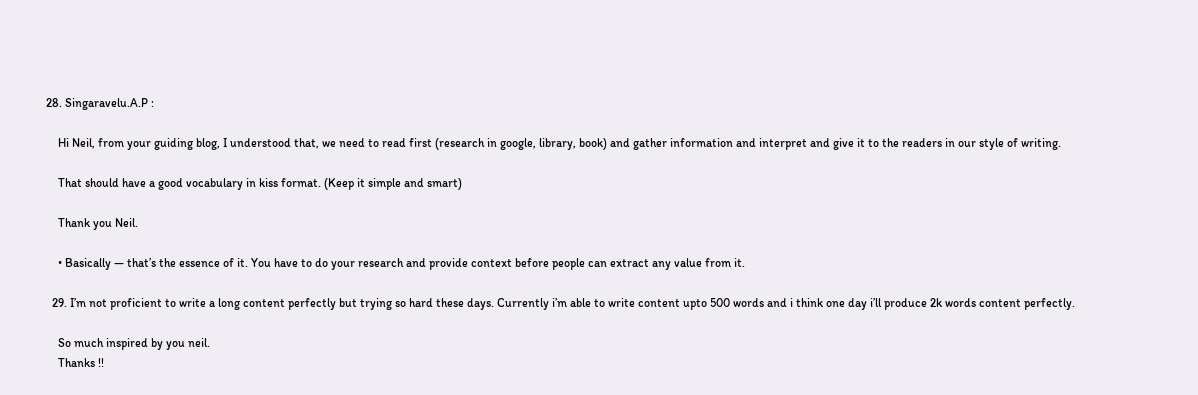28. Singaravelu.A.P :

    Hi Neil, from your guiding blog, I understood that, we need to read first (research in google, library, book) and gather information and interpret and give it to the readers in our style of writing.

    That should have a good vocabulary in kiss format. (Keep it simple and smart)

    Thank you Neil.

    • Basically — that’s the essence of it. You have to do your research and provide context before people can extract any value from it.

  29. I’m not proficient to write a long content perfectly but trying so hard these days. Currently i’m able to write content upto 500 words and i think one day i’ll produce 2k words content perfectly.

    So much inspired by you neil.
    Thanks !!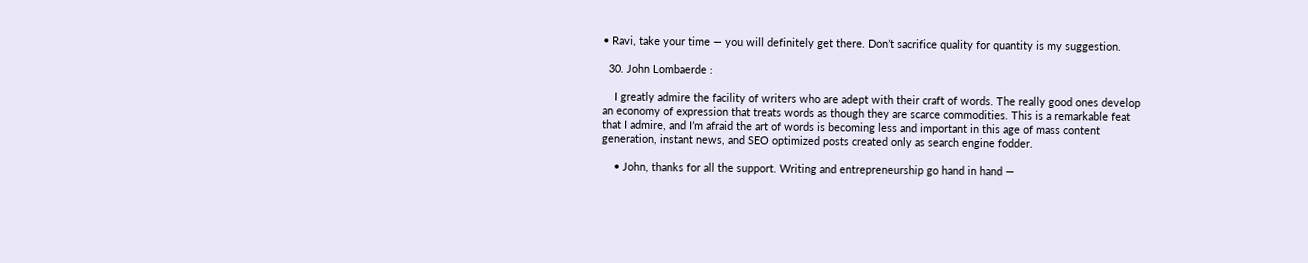• Ravi, take your time — you will definitely get there. Don’t sacrifice quality for quantity is my suggestion.

  30. John Lombaerde :

    I greatly admire the facility of writers who are adept with their craft of words. The really good ones develop an economy of expression that treats words as though they are scarce commodities. This is a remarkable feat that I admire, and I’m afraid the art of words is becoming less and important in this age of mass content generation, instant news, and SEO optimized posts created only as search engine fodder.

    • John, thanks for all the support. Writing and entrepreneurship go hand in hand —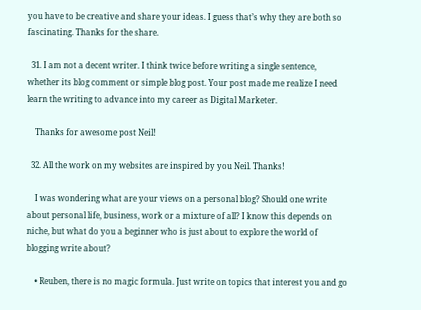you have to be creative and share your ideas. I guess that’s why they are both so fascinating. Thanks for the share.

  31. I am not a decent writer. I think twice before writing a single sentence, whether its blog comment or simple blog post. Your post made me realize I need learn the writing to advance into my career as Digital Marketer.

    Thanks for awesome post Neil!

  32. All the work on my websites are inspired by you Neil. Thanks!

    I was wondering what are your views on a personal blog? Should one write about personal life, business, work or a mixture of all? I know this depends on niche, but what do you a beginner who is just about to explore the world of blogging write about?

    • Reuben, there is no magic formula. Just write on topics that interest you and go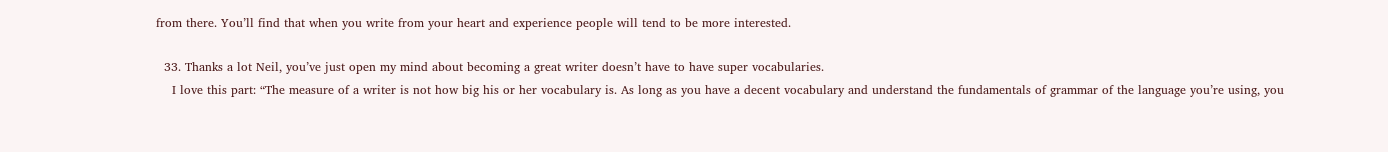from there. You’ll find that when you write from your heart and experience people will tend to be more interested.

  33. Thanks a lot Neil, you’ve just open my mind about becoming a great writer doesn’t have to have super vocabularies.
    I love this part: “The measure of a writer is not how big his or her vocabulary is. As long as you have a decent vocabulary and understand the fundamentals of grammar of the language you’re using, you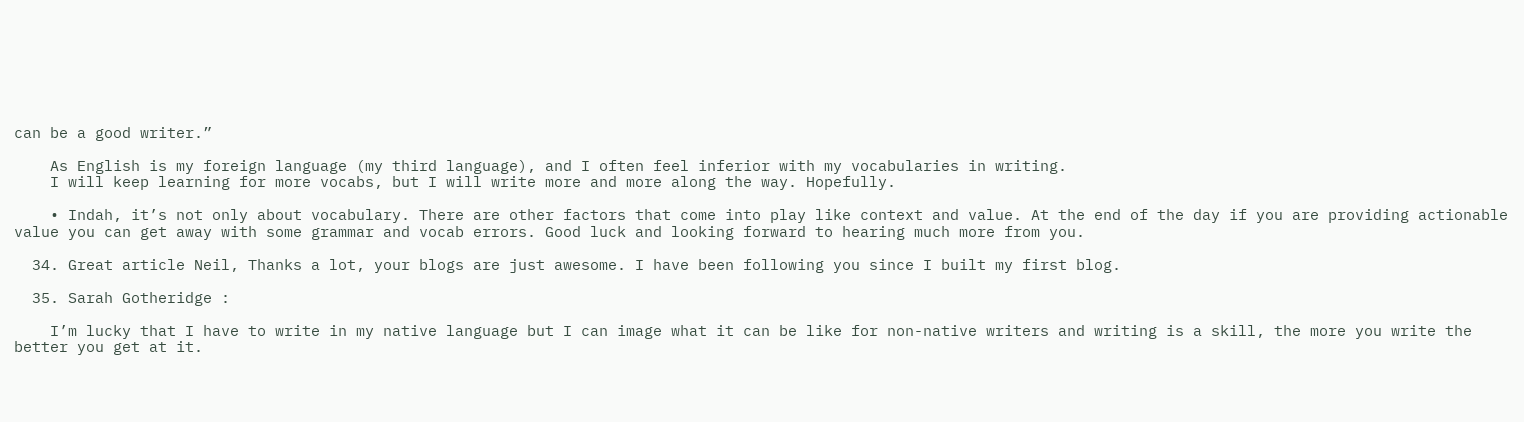can be a good writer.”

    As English is my foreign language (my third language), and I often feel inferior with my vocabularies in writing.
    I will keep learning for more vocabs, but I will write more and more along the way. Hopefully.

    • Indah, it’s not only about vocabulary. There are other factors that come into play like context and value. At the end of the day if you are providing actionable value you can get away with some grammar and vocab errors. Good luck and looking forward to hearing much more from you.

  34. Great article Neil, Thanks a lot, your blogs are just awesome. I have been following you since I built my first blog.

  35. Sarah Gotheridge :

    I’m lucky that I have to write in my native language but I can image what it can be like for non-native writers and writing is a skill, the more you write the better you get at it.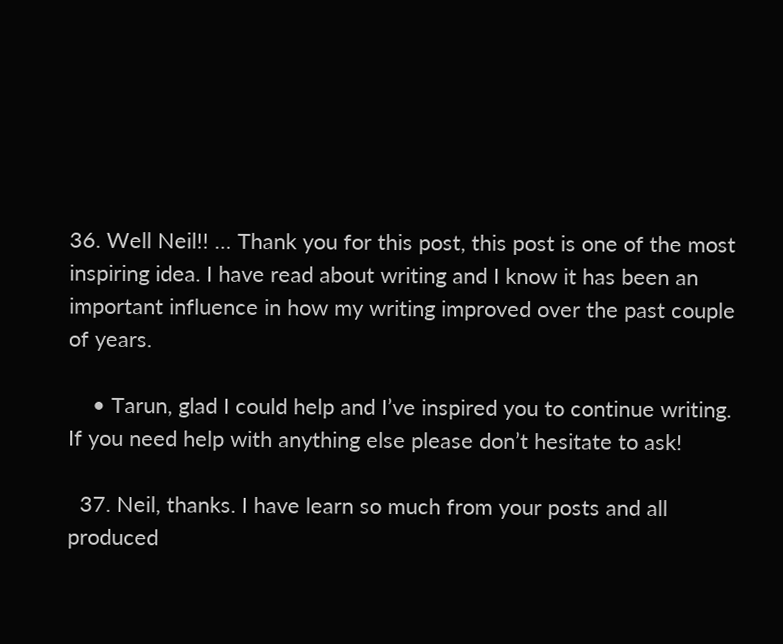36. Well Neil!! … Thank you for this post, this post is one of the most inspiring idea. I have read about writing and I know it has been an important influence in how my writing improved over the past couple of years.

    • Tarun, glad I could help and I’ve inspired you to continue writing. If you need help with anything else please don’t hesitate to ask!

  37. Neil, thanks. I have learn so much from your posts and all produced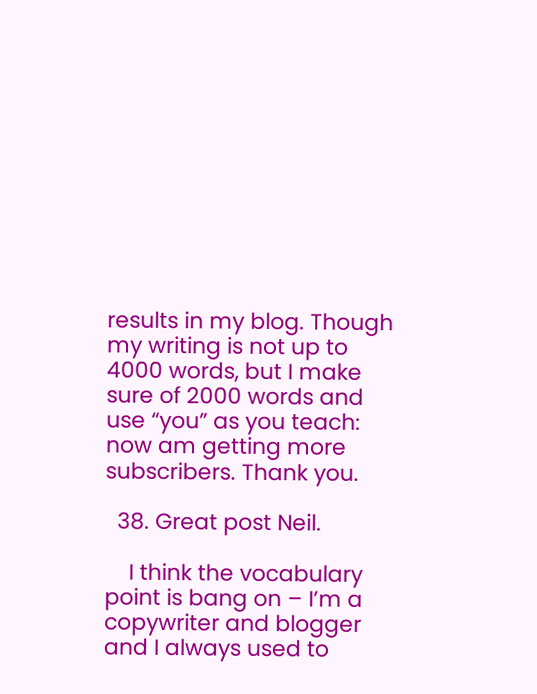results in my blog. Though my writing is not up to 4000 words, but I make sure of 2000 words and use “you” as you teach: now am getting more subscribers. Thank you.

  38. Great post Neil.

    I think the vocabulary point is bang on – I’m a copywriter and blogger and I always used to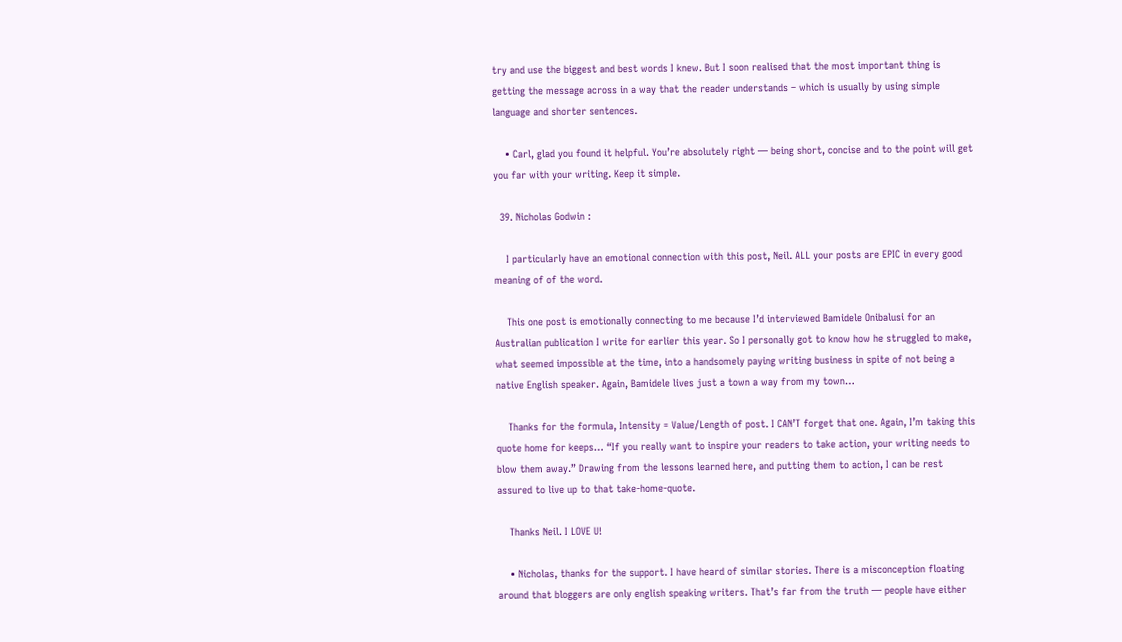try and use the biggest and best words I knew. But I soon realised that the most important thing is getting the message across in a way that the reader understands – which is usually by using simple language and shorter sentences.

    • Carl, glad you found it helpful. You’re absolutely right — being short, concise and to the point will get you far with your writing. Keep it simple.

  39. Nicholas Godwin :

    I particularly have an emotional connection with this post, Neil. ALL your posts are EPIC in every good meaning of of the word.

    This one post is emotionally connecting to me because I’d interviewed Bamidele Onibalusi for an Australian publication I write for earlier this year. So I personally got to know how he struggled to make, what seemed impossible at the time, into a handsomely paying writing business in spite of not being a native English speaker. Again, Bamidele lives just a town a way from my town…

    Thanks for the formula, Intensity = Value/Length of post. I CAN’T forget that one. Again, I’m taking this quote home for keeps… “If you really want to inspire your readers to take action, your writing needs to blow them away.” Drawing from the lessons learned here, and putting them to action, I can be rest assured to live up to that take-home-quote.

    Thanks Neil. I LOVE U!

    • Nicholas, thanks for the support. I have heard of similar stories. There is a misconception floating around that bloggers are only english speaking writers. That’s far from the truth — people have either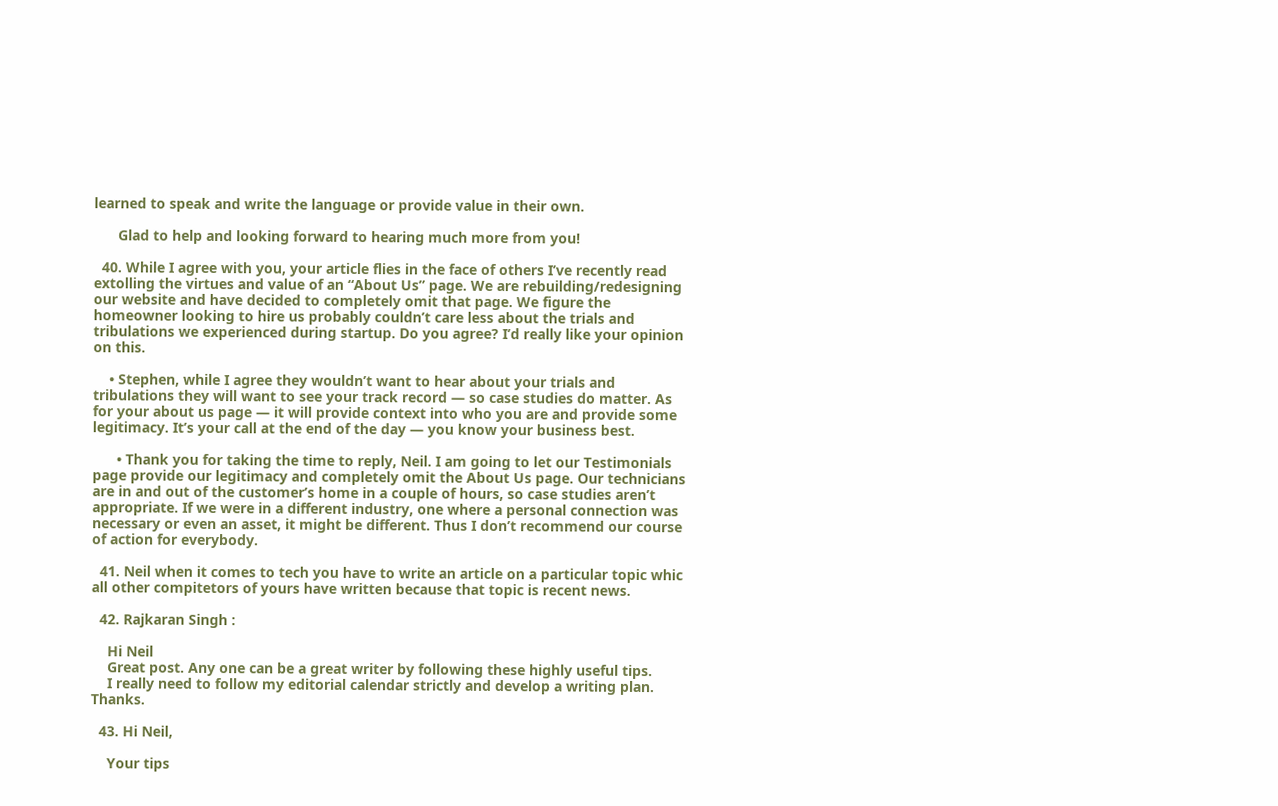learned to speak and write the language or provide value in their own.

      Glad to help and looking forward to hearing much more from you!

  40. While I agree with you, your article flies in the face of others I’ve recently read extolling the virtues and value of an “About Us” page. We are rebuilding/redesigning our website and have decided to completely omit that page. We figure the homeowner looking to hire us probably couldn’t care less about the trials and tribulations we experienced during startup. Do you agree? I’d really like your opinion on this.

    • Stephen, while I agree they wouldn’t want to hear about your trials and tribulations they will want to see your track record — so case studies do matter. As for your about us page — it will provide context into who you are and provide some legitimacy. It’s your call at the end of the day — you know your business best.

      • Thank you for taking the time to reply, Neil. I am going to let our Testimonials page provide our legitimacy and completely omit the About Us page. Our technicians are in and out of the customer’s home in a couple of hours, so case studies aren’t appropriate. If we were in a different industry, one where a personal connection was necessary or even an asset, it might be different. Thus I don’t recommend our course of action for everybody.

  41. Neil when it comes to tech you have to write an article on a particular topic whic all other compitetors of yours have written because that topic is recent news.

  42. Rajkaran Singh :

    Hi Neil
    Great post. Any one can be a great writer by following these highly useful tips.
    I really need to follow my editorial calendar strictly and develop a writing plan. Thanks.

  43. Hi Neil,

    Your tips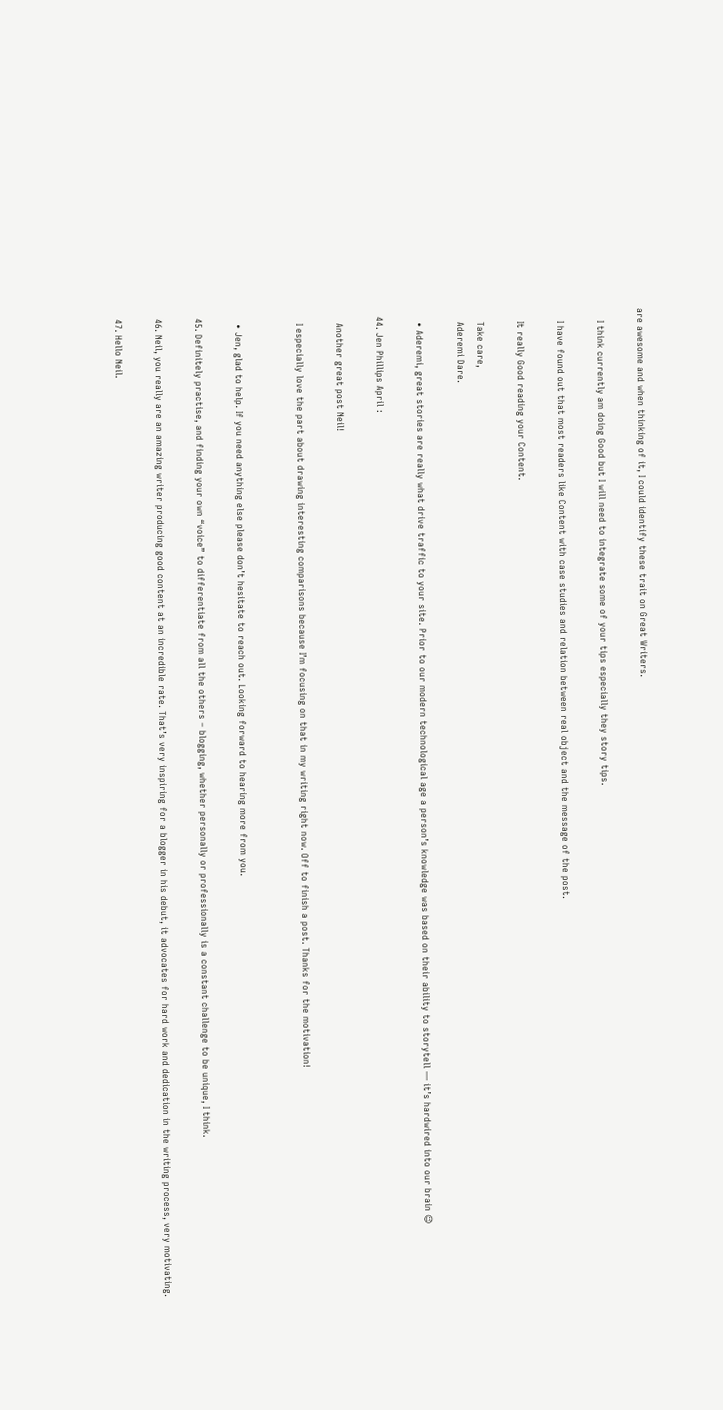are awesome and when thinking of it, I could identify these trait on Great Writers.

    I think currently am doing Good but I will need to integrate some of your tips especially they story tips.

    I have found out that most readers like Content with case studies and relation between real object and the message of the post.

    It really Good reading your Content.

    Take care,
    Aderemi Dare.

    • Aderemi, great stories are really what drive traffic to your site. Prior to our modern technological age a person’s knowledge was based on their ability to storytell — it’s hardwired into our brain 😉

  44. Jen Phillips April :

    Another great post Neil!

    I especially love the part about drawing interesting comparisons because I’m focusing on that in my writing right now. Off to finish a post. Thanks for the motivation!


    • Jen, glad to help. If you need anything else please don’t hesitate to reach out. Looking forward to hearing more from you.

  45. Definitely practise, and finding your own “voice” to differentiate from all the others – blogging, whether personally or professionally is a constant challenge to be unique, I think.

  46. Neil, you really are an amazing writer producing good content at an incredible rate. That’s very inspiring for a blogger in his debut, it advocates for hard work and dedication in the writing process, very motivating.

  47. Hello Neil.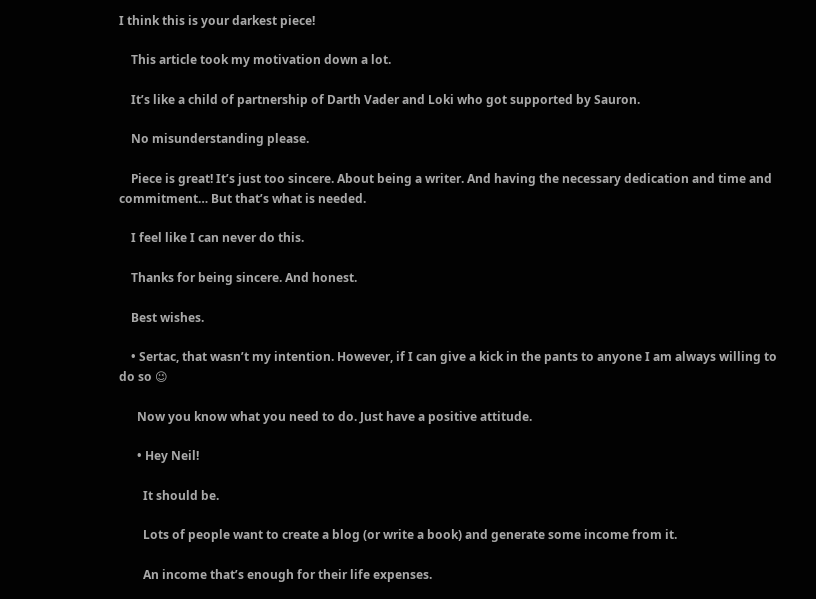I think this is your darkest piece!

    This article took my motivation down a lot.

    It’s like a child of partnership of Darth Vader and Loki who got supported by Sauron.

    No misunderstanding please.

    Piece is great! It’s just too sincere. About being a writer. And having the necessary dedication and time and commitment… But that’s what is needed.

    I feel like I can never do this.

    Thanks for being sincere. And honest.

    Best wishes.

    • Sertac, that wasn’t my intention. However, if I can give a kick in the pants to anyone I am always willing to do so 😉

      Now you know what you need to do. Just have a positive attitude.

      • Hey Neil!

        It should be.

        Lots of people want to create a blog (or write a book) and generate some income from it.

        An income that’s enough for their life expenses.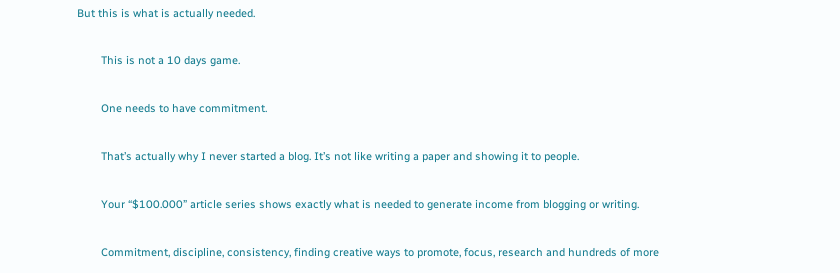But this is what is actually needed.

        This is not a 10 days game.

        One needs to have commitment.

        That’s actually why I never started a blog. It’s not like writing a paper and showing it to people.

        Your “$100.000” article series shows exactly what is needed to generate income from blogging or writing.

        Commitment, discipline, consistency, finding creative ways to promote, focus, research and hundreds of more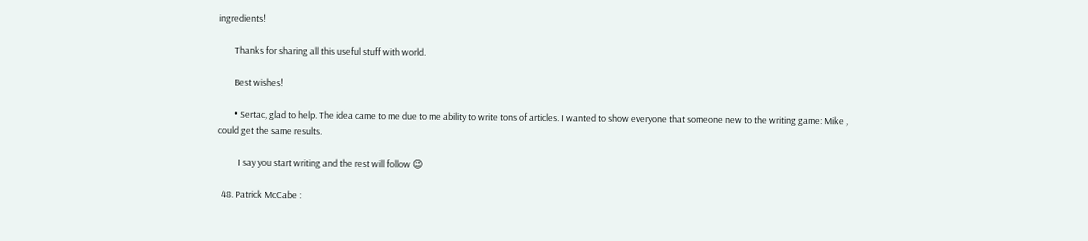ingredients!

        Thanks for sharing all this useful stuff with world.

        Best wishes!

        • Sertac, glad to help. The idea came to me due to me ability to write tons of articles. I wanted to show everyone that someone new to the writing game: Mike , could get the same results.

          I say you start writing and the rest will follow 😉

  48. Patrick McCabe :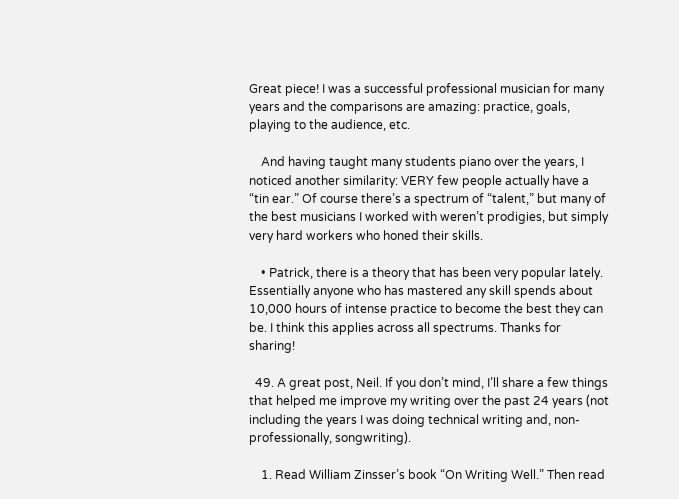Great piece! I was a successful professional musician for many years and the comparisons are amazing: practice, goals, playing to the audience, etc.

    And having taught many students piano over the years, I noticed another similarity: VERY few people actually have a “tin ear.” Of course there’s a spectrum of “talent,” but many of the best musicians I worked with weren’t prodigies, but simply very hard workers who honed their skills.

    • Patrick, there is a theory that has been very popular lately. Essentially anyone who has mastered any skill spends about 10,000 hours of intense practice to become the best they can be. I think this applies across all spectrums. Thanks for sharing!

  49. A great post, Neil. If you don’t mind, I’ll share a few things that helped me improve my writing over the past 24 years (not including the years I was doing technical writing and, non-professionally, songwriting).

    1. Read William Zinsser’s book “On Writing Well.” Then read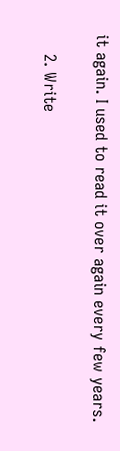it again. I used to read it over again every few years.

    2. Write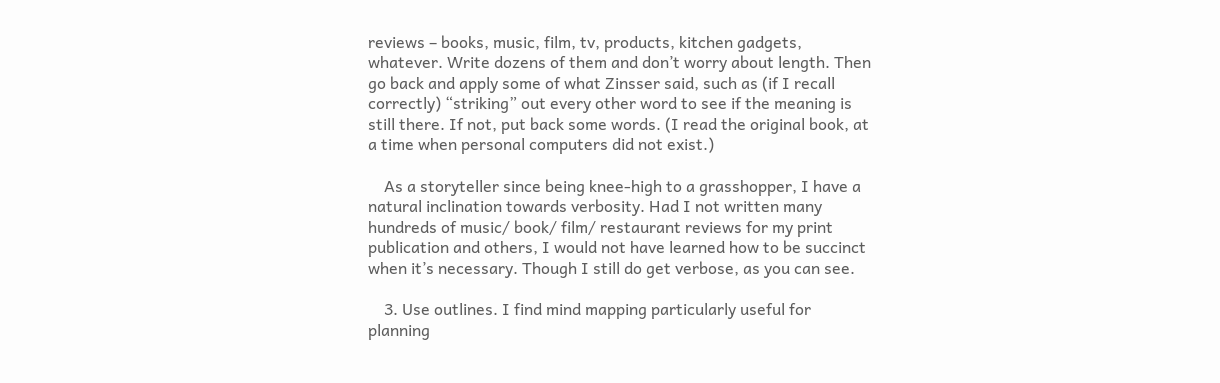reviews – books, music, film, tv, products, kitchen gadgets, whatever. Write dozens of them and don’t worry about length. Then go back and apply some of what Zinsser said, such as (if I recall correctly) “striking” out every other word to see if the meaning is still there. If not, put back some words. (I read the original book, at a time when personal computers did not exist.)

    As a storyteller since being knee-high to a grasshopper, I have a natural inclination towards verbosity. Had I not written many hundreds of music/ book/ film/ restaurant reviews for my print publication and others, I would not have learned how to be succinct when it’s necessary. Though I still do get verbose, as you can see.

    3. Use outlines. I find mind mapping particularly useful for planning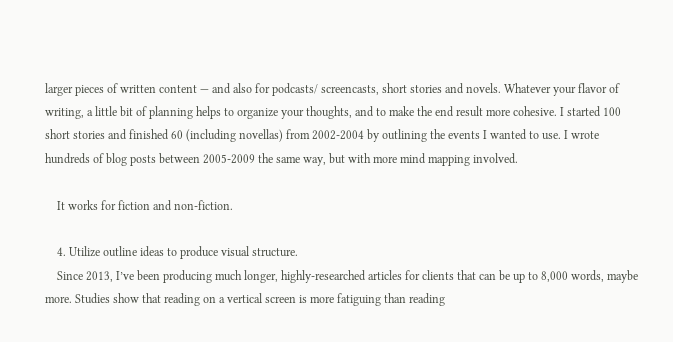larger pieces of written content — and also for podcasts/ screencasts, short stories and novels. Whatever your flavor of writing, a little bit of planning helps to organize your thoughts, and to make the end result more cohesive. I started 100 short stories and finished 60 (including novellas) from 2002-2004 by outlining the events I wanted to use. I wrote hundreds of blog posts between 2005-2009 the same way, but with more mind mapping involved.

    It works for fiction and non-fiction.

    4. Utilize outline ideas to produce visual structure.
    Since 2013, I’ve been producing much longer, highly-researched articles for clients that can be up to 8,000 words, maybe more. Studies show that reading on a vertical screen is more fatiguing than reading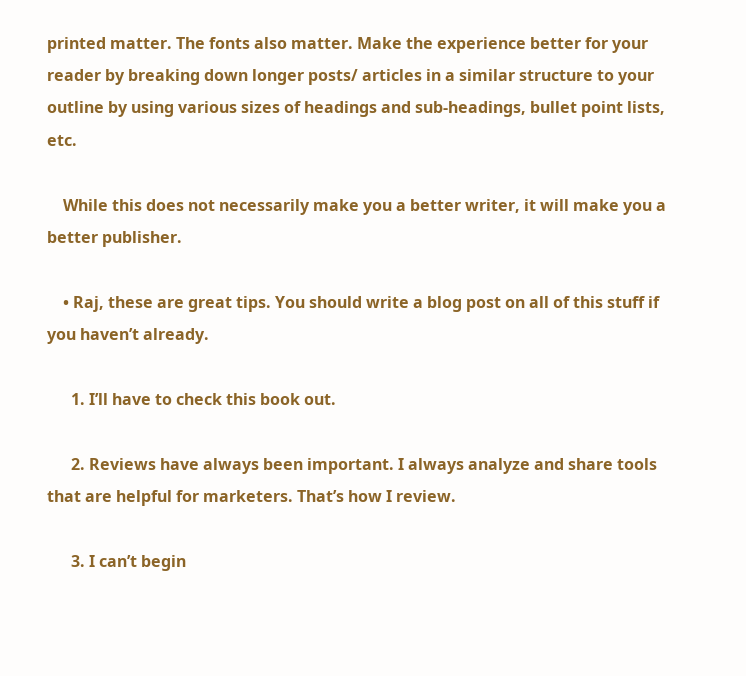printed matter. The fonts also matter. Make the experience better for your reader by breaking down longer posts/ articles in a similar structure to your outline by using various sizes of headings and sub-headings, bullet point lists, etc.

    While this does not necessarily make you a better writer, it will make you a better publisher.

    • Raj, these are great tips. You should write a blog post on all of this stuff if you haven’t already.

      1. I’ll have to check this book out.

      2. Reviews have always been important. I always analyze and share tools that are helpful for marketers. That’s how I review.

      3. I can’t begin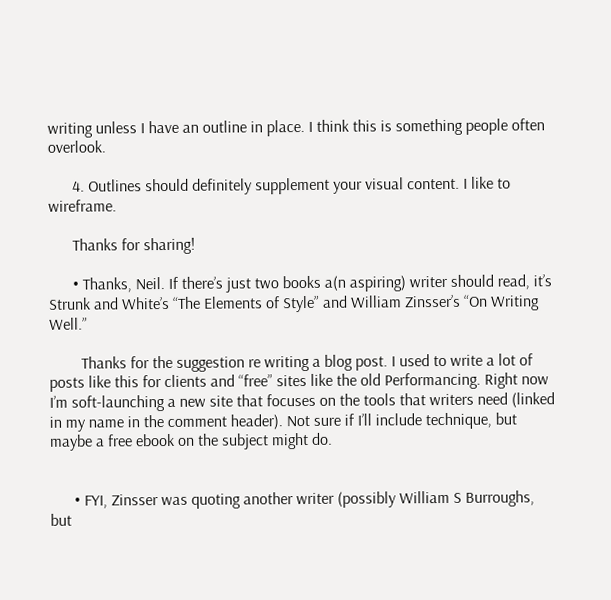writing unless I have an outline in place. I think this is something people often overlook.

      4. Outlines should definitely supplement your visual content. I like to wireframe.

      Thanks for sharing!

      • Thanks, Neil. If there’s just two books a(n aspiring) writer should read, it’s Strunk and White’s “The Elements of Style” and William Zinsser’s “On Writing Well.”

        Thanks for the suggestion re writing a blog post. I used to write a lot of posts like this for clients and “free” sites like the old Performancing. Right now I’m soft-launching a new site that focuses on the tools that writers need (linked in my name in the comment header). Not sure if I’ll include technique, but maybe a free ebook on the subject might do.


      • FYI, Zinsser was quoting another writer (possibly William S Burroughs, but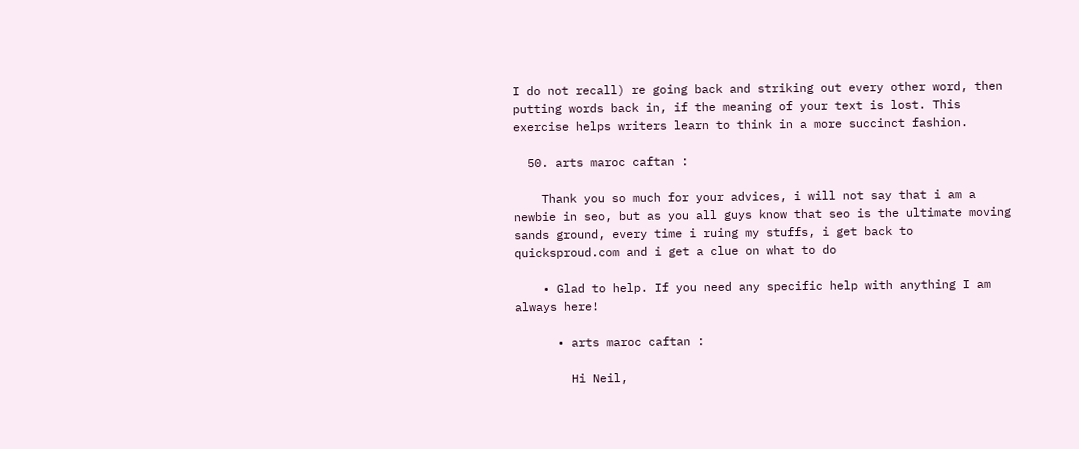I do not recall) re going back and striking out every other word, then putting words back in, if the meaning of your text is lost. This exercise helps writers learn to think in a more succinct fashion.

  50. arts maroc caftan :

    Thank you so much for your advices, i will not say that i am a newbie in seo, but as you all guys know that seo is the ultimate moving sands ground, every time i ruing my stuffs, i get back to quicksproud.com and i get a clue on what to do

    • Glad to help. If you need any specific help with anything I am always here!

      • arts maroc caftan :

        Hi Neil,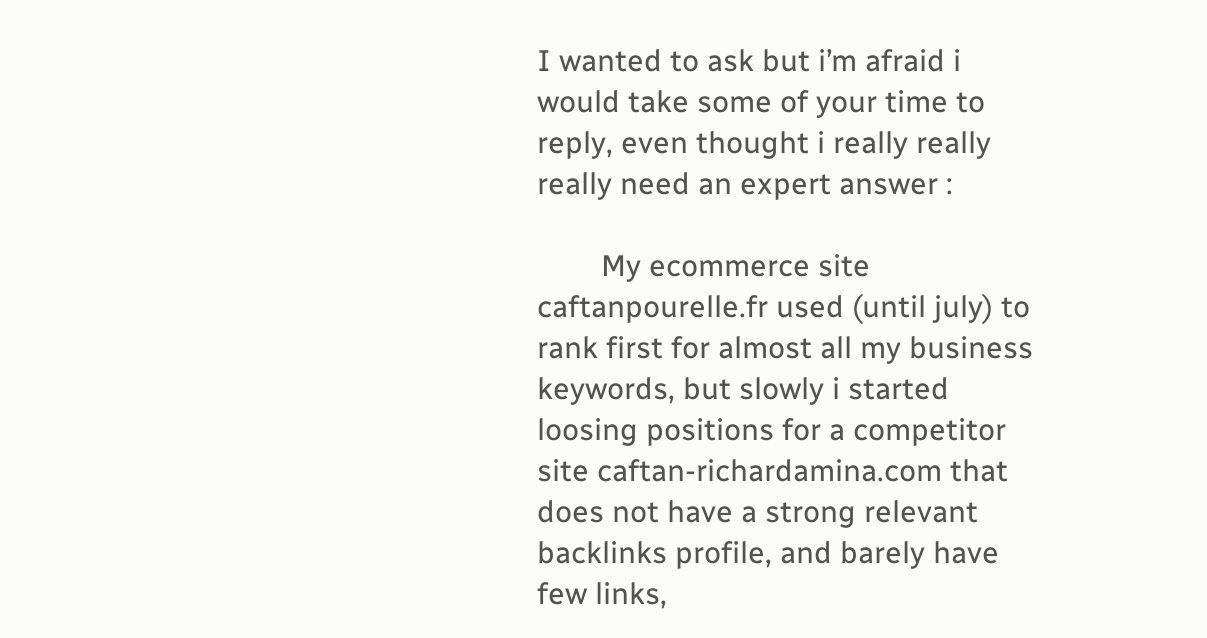I wanted to ask but i’m afraid i would take some of your time to reply, even thought i really really really need an expert answer :

        My ecommerce site caftanpourelle.fr used (until july) to rank first for almost all my business keywords, but slowly i started loosing positions for a competitor site caftan-richardamina.com that does not have a strong relevant backlinks profile, and barely have few links,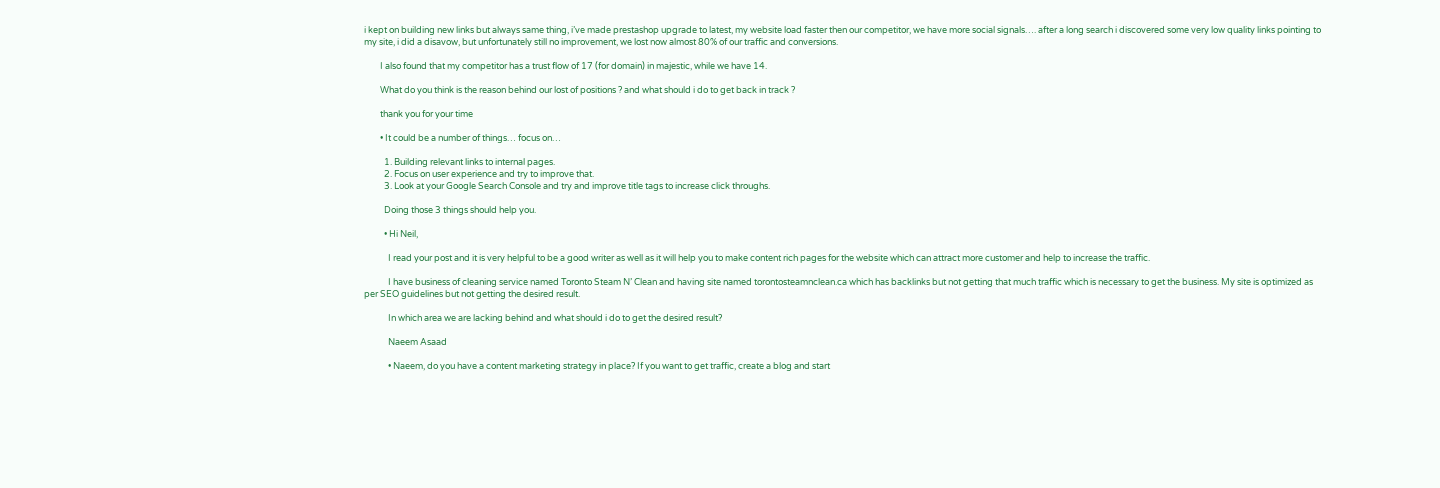i kept on building new links but always same thing, i’ve made prestashop upgrade to latest, my website load faster then our competitor, we have more social signals…. after a long search i discovered some very low quality links pointing to my site, i did a disavow, but unfortunately still no improvement, we lost now almost 80% of our traffic and conversions.

        I also found that my competitor has a trust flow of 17 (for domain) in majestic, while we have 14.

        What do you think is the reason behind our lost of positions ? and what should i do to get back in track ?

        thank you for your time

        • It could be a number of things… focus on…

          1. Building relevant links to internal pages.
          2. Focus on user experience and try to improve that.
          3. Look at your Google Search Console and try and improve title tags to increase click throughs.

          Doing those 3 things should help you.

          • Hi Neil,

            I read your post and it is very helpful to be a good writer as well as it will help you to make content rich pages for the website which can attract more customer and help to increase the traffic.

            I have business of cleaning service named Toronto Steam N’ Clean and having site named torontosteamnclean.ca which has backlinks but not getting that much traffic which is necessary to get the business. My site is optimized as per SEO guidelines but not getting the desired result.

            In which area we are lacking behind and what should i do to get the desired result?

            Naeem Asaad

            • Naeem, do you have a content marketing strategy in place? If you want to get traffic, create a blog and start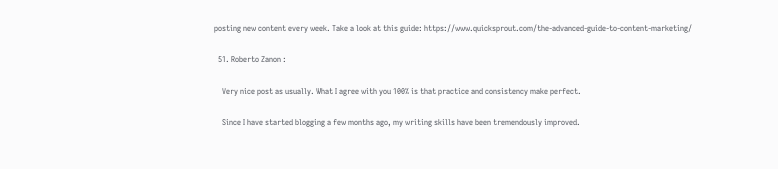posting new content every week. Take a look at this guide: https://www.quicksprout.com/the-advanced-guide-to-content-marketing/

  51. Roberto Zanon :

    Very nice post as usually. What I agree with you 100% is that practice and consistency make perfect.

    Since I have started blogging a few months ago, my writing skills have been tremendously improved.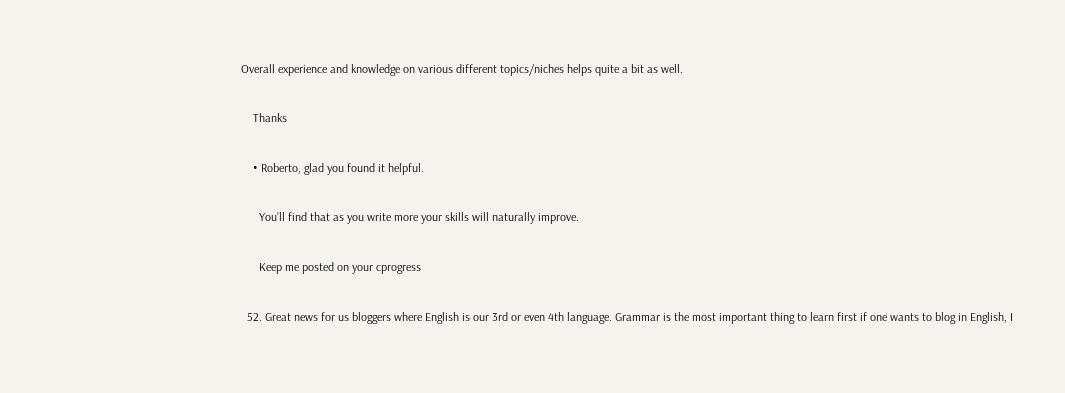Overall experience and knowledge on various different topics/niches helps quite a bit as well.

    Thanks

    • Roberto, glad you found it helpful.

      You’ll find that as you write more your skills will naturally improve.

      Keep me posted on your cprogress

  52. Great news for us bloggers where English is our 3rd or even 4th language. Grammar is the most important thing to learn first if one wants to blog in English, I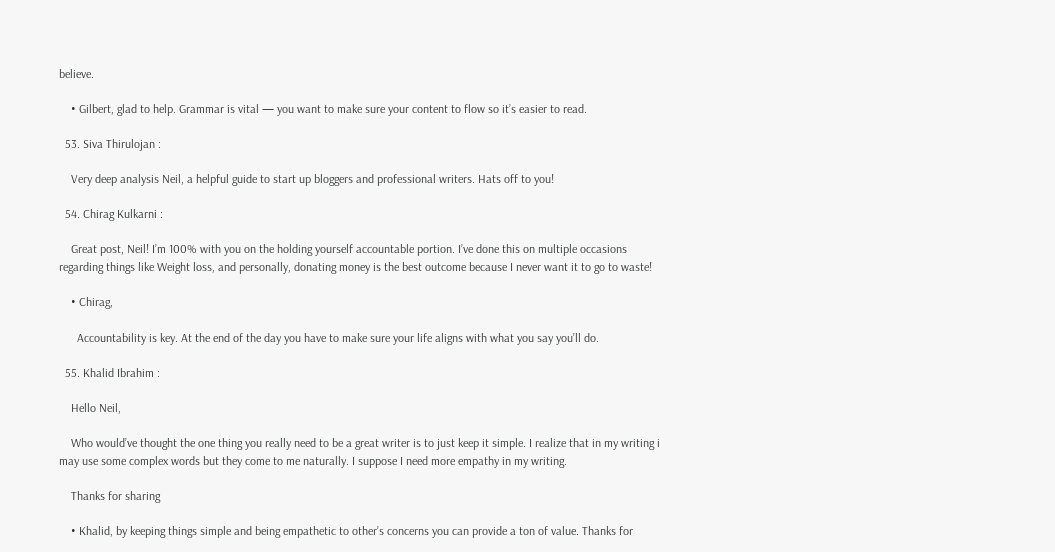believe.

    • Gilbert, glad to help. Grammar is vital — you want to make sure your content to flow so it’s easier to read.

  53. Siva Thirulojan :

    Very deep analysis Neil, a helpful guide to start up bloggers and professional writers. Hats off to you!

  54. Chirag Kulkarni :

    Great post, Neil! I’m 100% with you on the holding yourself accountable portion. I’ve done this on multiple occasions regarding things like Weight loss, and personally, donating money is the best outcome because I never want it to go to waste!

    • Chirag,

      Accountability is key. At the end of the day you have to make sure your life aligns with what you say you’ll do.

  55. Khalid Ibrahim :

    Hello Neil,

    Who would’ve thought the one thing you really need to be a great writer is to just keep it simple. I realize that in my writing i may use some complex words but they come to me naturally. I suppose I need more empathy in my writing.

    Thanks for sharing

    • Khalid, by keeping things simple and being empathetic to other’s concerns you can provide a ton of value. Thanks for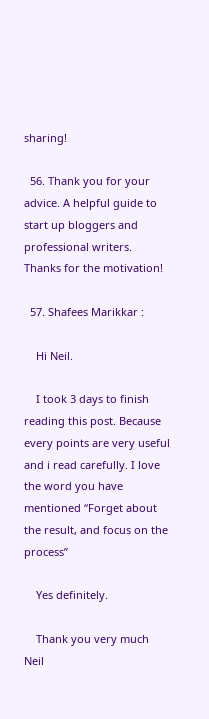sharing!

  56. Thank you for your advice. A helpful guide to start up bloggers and professional writers. Thanks for the motivation!

  57. Shafees Marikkar :

    Hi Neil.

    I took 3 days to finish reading this post. Because every points are very useful and i read carefully. I love the word you have mentioned “Forget about the result, and focus on the process”

    Yes definitely.

    Thank you very much Neil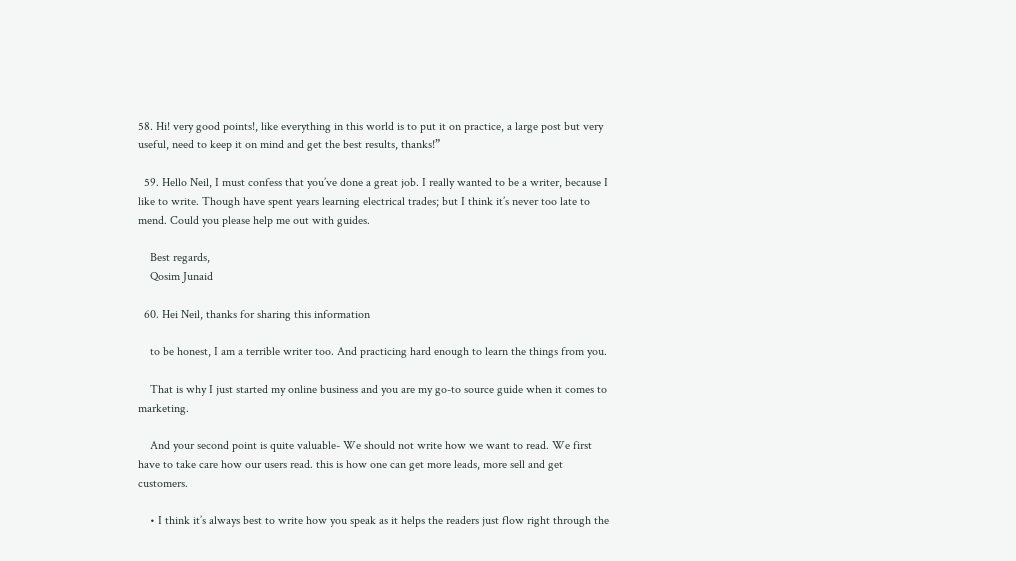58. Hi! very good points!, like everything in this world is to put it on practice, a large post but very useful, need to keep it on mind and get the best results, thanks!”

  59. Hello Neil, I must confess that you’ve done a great job. I really wanted to be a writer, because I like to write. Though have spent years learning electrical trades; but I think it’s never too late to mend. Could you please help me out with guides.

    Best regards,
    Qosim Junaid

  60. Hei Neil, thanks for sharing this information

    to be honest, I am a terrible writer too. And practicing hard enough to learn the things from you.

    That is why I just started my online business and you are my go-to source guide when it comes to marketing.

    And your second point is quite valuable- We should not write how we want to read. We first have to take care how our users read. this is how one can get more leads, more sell and get customers.

    • I think it’s always best to write how you speak as it helps the readers just flow right through the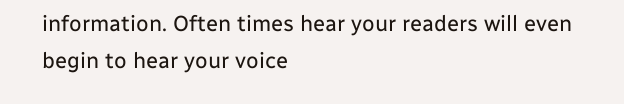information. Often times hear your readers will even begin to hear your voice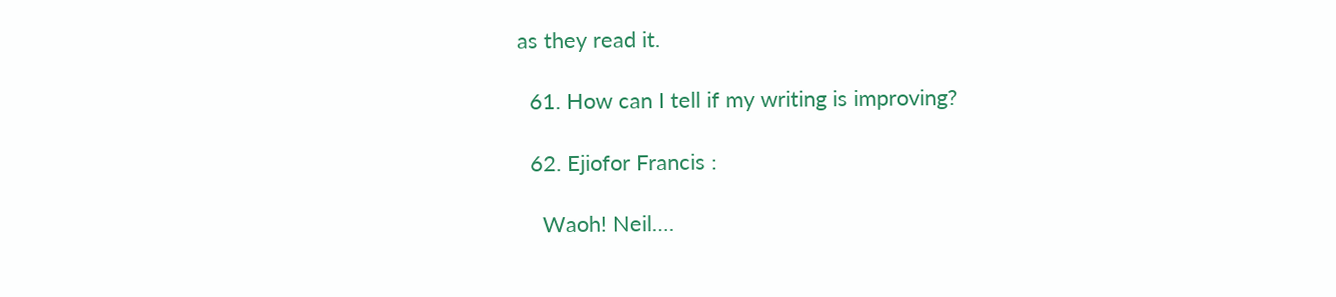as they read it.

  61. How can I tell if my writing is improving?

  62. Ejiofor Francis :

    Waoh! Neil….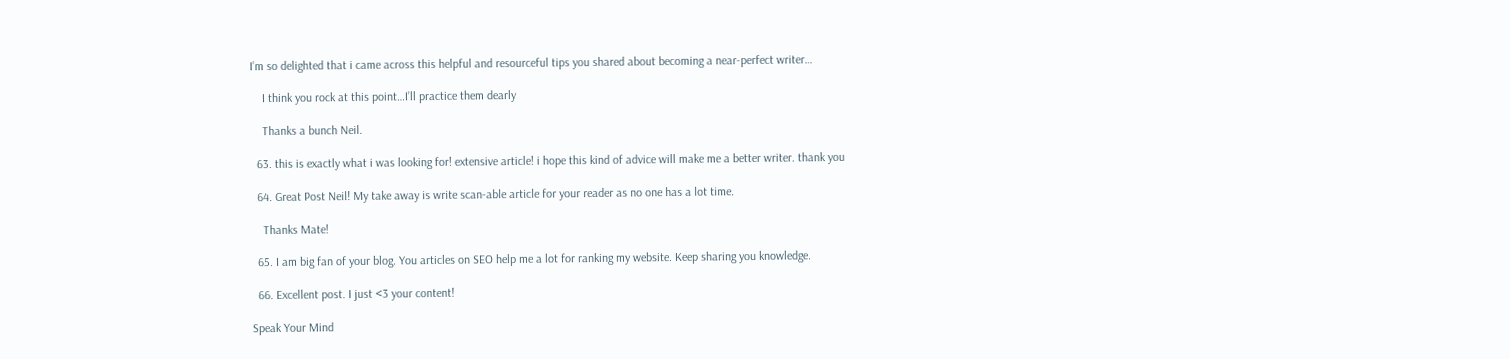I’m so delighted that i came across this helpful and resourceful tips you shared about becoming a near-perfect writer…

    I think you rock at this point…I’ll practice them dearly

    Thanks a bunch Neil.

  63. this is exactly what i was looking for! extensive article! i hope this kind of advice will make me a better writer. thank you

  64. Great Post Neil! My take away is write scan-able article for your reader as no one has a lot time.

    Thanks Mate!

  65. I am big fan of your blog. You articles on SEO help me a lot for ranking my website. Keep sharing you knowledge.

  66. Excellent post. I just <3 your content!

Speak Your Mind